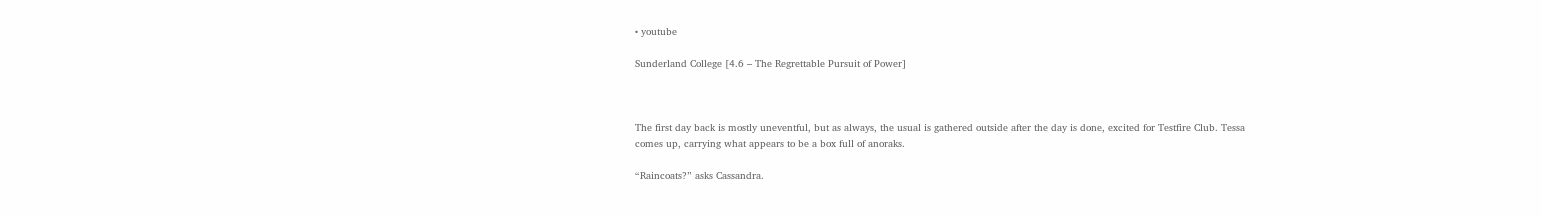• youtube

Sunderland College [4.6 – The Regrettable Pursuit of Power]



The first day back is mostly uneventful, but as always, the usual is gathered outside after the day is done, excited for Testfire Club. Tessa comes up, carrying what appears to be a box full of anoraks.

“Raincoats?” asks Cassandra.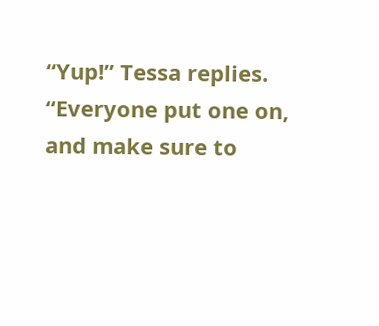“Yup!” Tessa replies. “Everyone put one on, and make sure to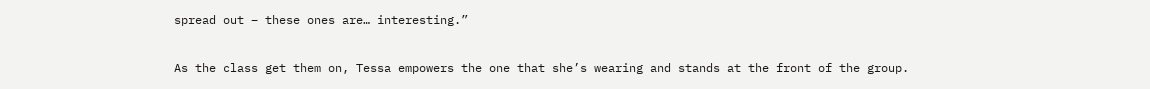spread out – these ones are… interesting.”

As the class get them on, Tessa empowers the one that she’s wearing and stands at the front of the group.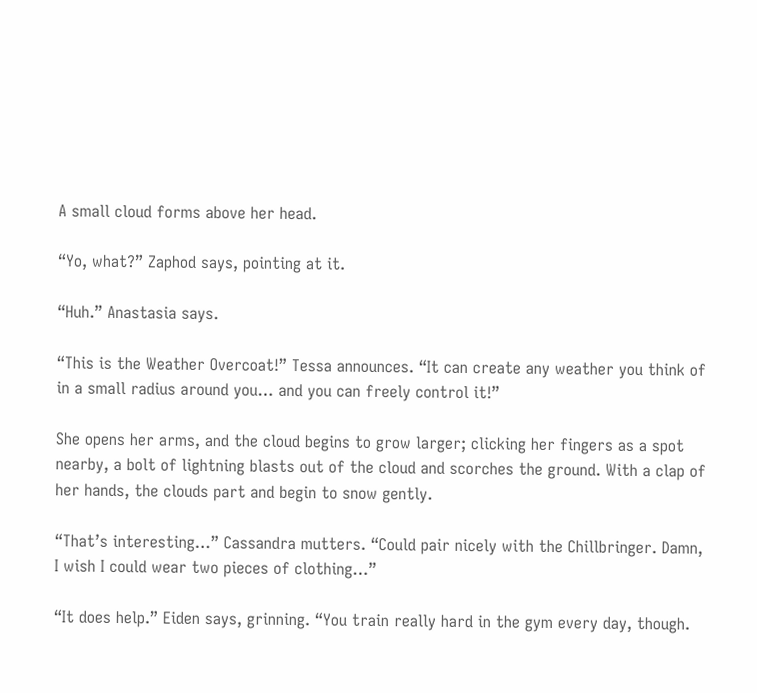A small cloud forms above her head.

“Yo, what?” Zaphod says, pointing at it.

“Huh.” Anastasia says.

“This is the Weather Overcoat!” Tessa announces. “It can create any weather you think of in a small radius around you… and you can freely control it!”

She opens her arms, and the cloud begins to grow larger; clicking her fingers as a spot nearby, a bolt of lightning blasts out of the cloud and scorches the ground. With a clap of her hands, the clouds part and begin to snow gently.

“That’s interesting…” Cassandra mutters. “Could pair nicely with the Chillbringer. Damn, I wish I could wear two pieces of clothing…”

“It does help.” Eiden says, grinning. “You train really hard in the gym every day, though.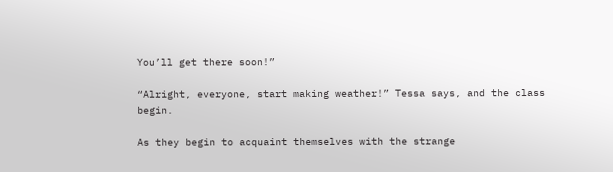You’ll get there soon!”

“Alright, everyone, start making weather!” Tessa says, and the class begin.

As they begin to acquaint themselves with the strange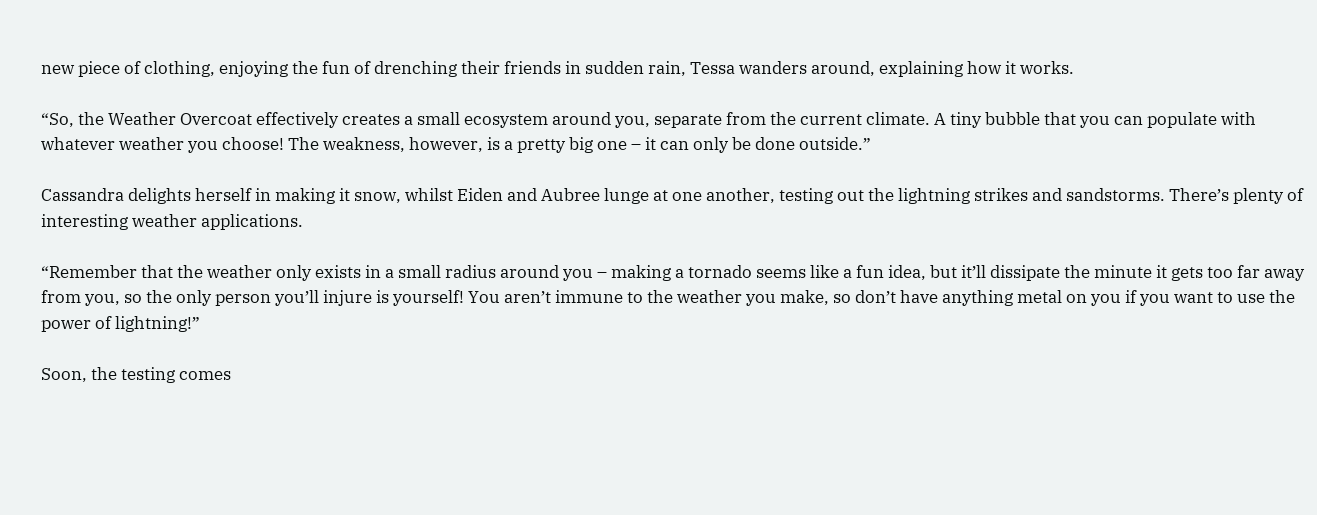new piece of clothing, enjoying the fun of drenching their friends in sudden rain, Tessa wanders around, explaining how it works.

“So, the Weather Overcoat effectively creates a small ecosystem around you, separate from the current climate. A tiny bubble that you can populate with whatever weather you choose! The weakness, however, is a pretty big one – it can only be done outside.”

Cassandra delights herself in making it snow, whilst Eiden and Aubree lunge at one another, testing out the lightning strikes and sandstorms. There’s plenty of interesting weather applications.

“Remember that the weather only exists in a small radius around you – making a tornado seems like a fun idea, but it’ll dissipate the minute it gets too far away from you, so the only person you’ll injure is yourself! You aren’t immune to the weather you make, so don’t have anything metal on you if you want to use the power of lightning!”

Soon, the testing comes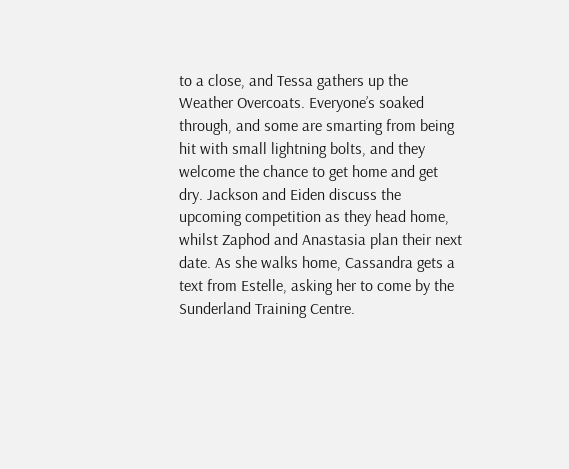to a close, and Tessa gathers up the Weather Overcoats. Everyone’s soaked through, and some are smarting from being hit with small lightning bolts, and they welcome the chance to get home and get dry. Jackson and Eiden discuss the upcoming competition as they head home, whilst Zaphod and Anastasia plan their next date. As she walks home, Cassandra gets a text from Estelle, asking her to come by the Sunderland Training Centre.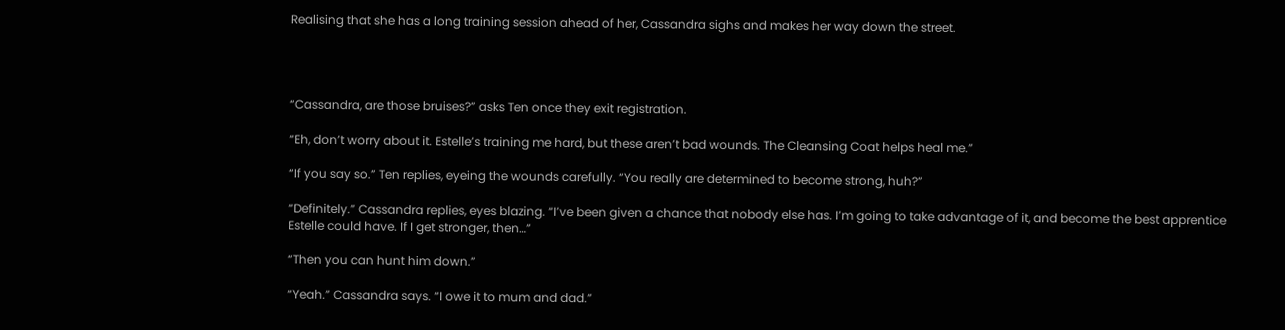Realising that she has a long training session ahead of her, Cassandra sighs and makes her way down the street.




“Cassandra, are those bruises?” asks Ten once they exit registration.

“Eh, don’t worry about it. Estelle’s training me hard, but these aren’t bad wounds. The Cleansing Coat helps heal me.”

“If you say so.” Ten replies, eyeing the wounds carefully. “You really are determined to become strong, huh?”

“Definitely.” Cassandra replies, eyes blazing. “I’ve been given a chance that nobody else has. I’m going to take advantage of it, and become the best apprentice Estelle could have. If I get stronger, then…”

“Then you can hunt him down.”

“Yeah.” Cassandra says. “I owe it to mum and dad.”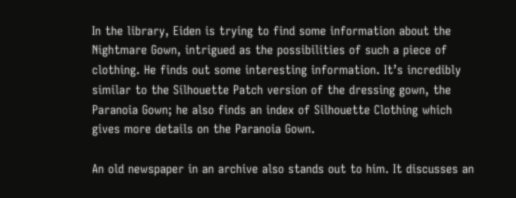In the library, Eiden is trying to find some information about the Nightmare Gown, intrigued as the possibilities of such a piece of clothing. He finds out some interesting information. It’s incredibly similar to the Silhouette Patch version of the dressing gown, the Paranoia Gown; he also finds an index of Silhouette Clothing which gives more details on the Paranoia Gown.

An old newspaper in an archive also stands out to him. It discusses an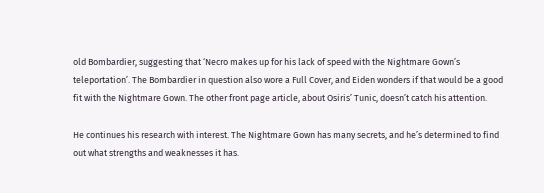old Bombardier, suggesting that ‘Necro makes up for his lack of speed with the Nightmare Gown’s teleportation’. The Bombardier in question also wore a Full Cover, and Eiden wonders if that would be a good fit with the Nightmare Gown. The other front page article, about Osiris’ Tunic, doesn’t catch his attention.

He continues his research with interest. The Nightmare Gown has many secrets, and he’s determined to find out what strengths and weaknesses it has.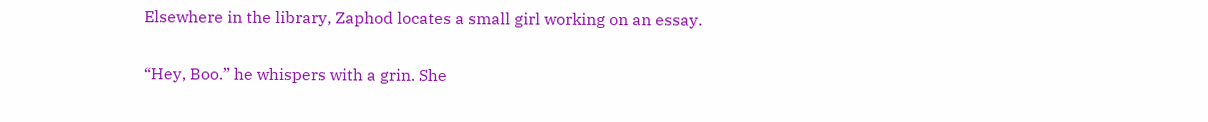Elsewhere in the library, Zaphod locates a small girl working on an essay.

“Hey, Boo.” he whispers with a grin. She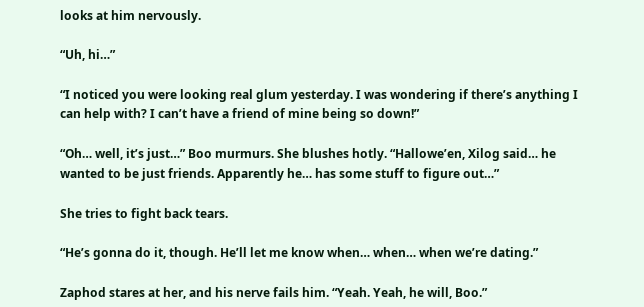looks at him nervously.

“Uh, hi…”

“I noticed you were looking real glum yesterday. I was wondering if there’s anything I can help with? I can’t have a friend of mine being so down!”

“Oh… well, it’s just…” Boo murmurs. She blushes hotly. “Hallowe’en, Xilog said… he wanted to be just friends. Apparently he… has some stuff to figure out…”

She tries to fight back tears.

“He’s gonna do it, though. He’ll let me know when… when… when we’re dating.”

Zaphod stares at her, and his nerve fails him. “Yeah. Yeah, he will, Boo.”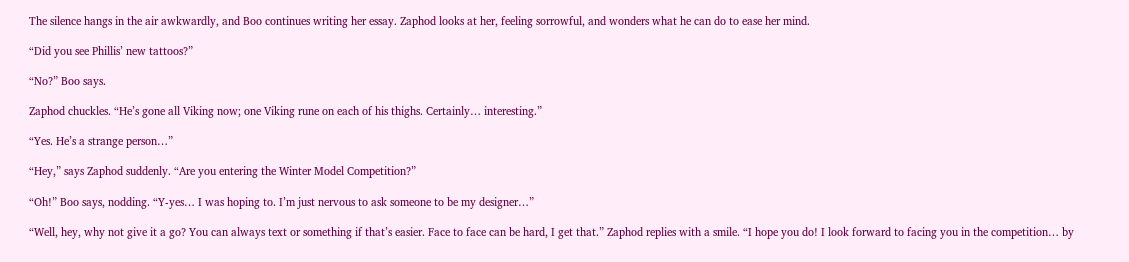The silence hangs in the air awkwardly, and Boo continues writing her essay. Zaphod looks at her, feeling sorrowful, and wonders what he can do to ease her mind.

“Did you see Phillis’ new tattoos?”

“No?” Boo says.

Zaphod chuckles. “He’s gone all Viking now; one Viking rune on each of his thighs. Certainly… interesting.”

“Yes. He’s a strange person…”

“Hey,” says Zaphod suddenly. “Are you entering the Winter Model Competition?”

“Oh!” Boo says, nodding. “Y-yes… I was hoping to. I’m just nervous to ask someone to be my designer…”

“Well, hey, why not give it a go? You can always text or something if that’s easier. Face to face can be hard, I get that.” Zaphod replies with a smile. “I hope you do! I look forward to facing you in the competition… by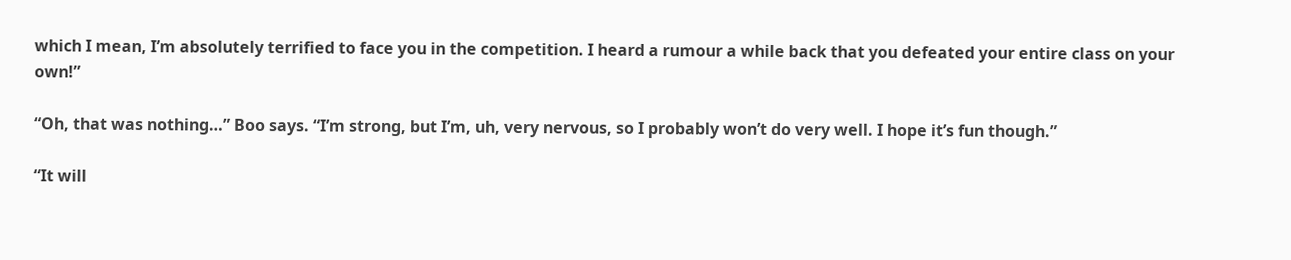which I mean, I’m absolutely terrified to face you in the competition. I heard a rumour a while back that you defeated your entire class on your own!”

“Oh, that was nothing…” Boo says. “I’m strong, but I’m, uh, very nervous, so I probably won’t do very well. I hope it’s fun though.”

“It will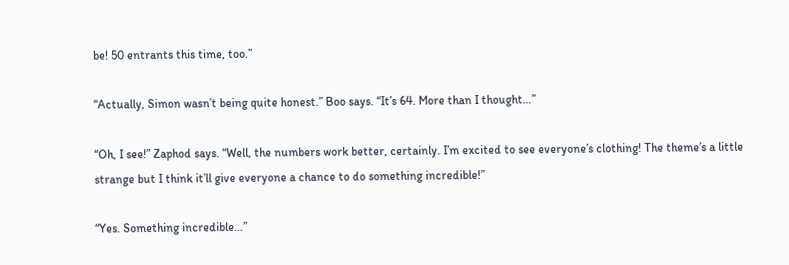be! 50 entrants this time, too.”

“Actually, Simon wasn’t being quite honest.” Boo says. “It’s 64. More than I thought…”

“Oh, I see!” Zaphod says. “Well, the numbers work better, certainly. I’m excited to see everyone’s clothing! The theme’s a little strange but I think it’ll give everyone a chance to do something incredible!”

“Yes. Something incredible…”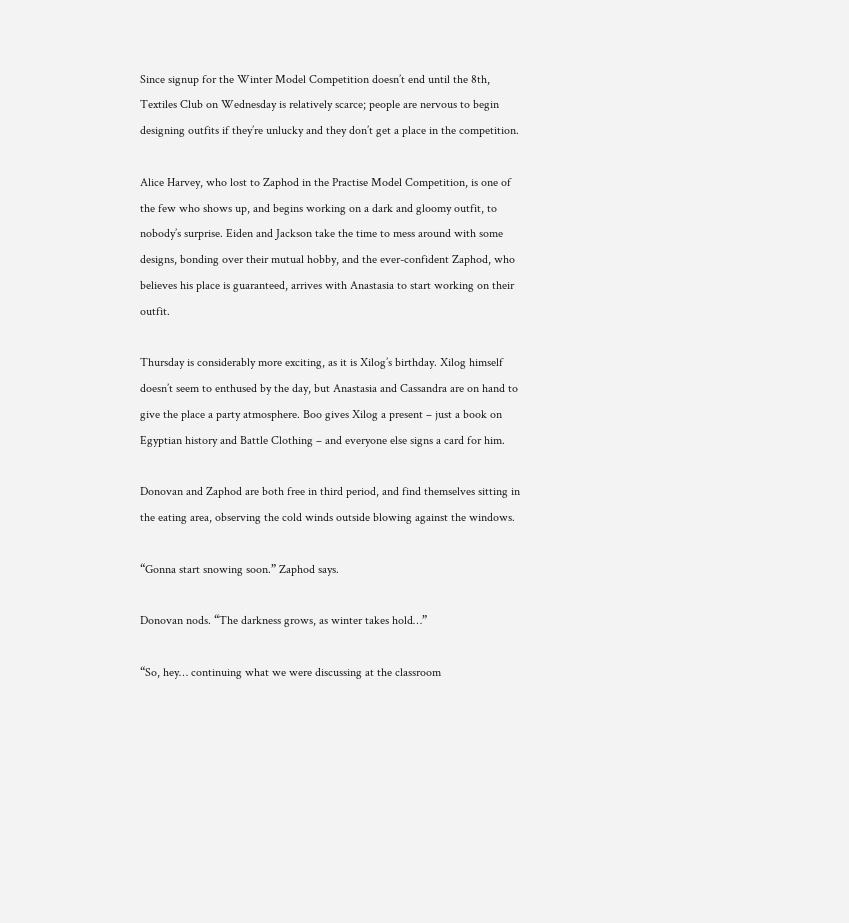Since signup for the Winter Model Competition doesn’t end until the 8th, Textiles Club on Wednesday is relatively scarce; people are nervous to begin designing outfits if they’re unlucky and they don’t get a place in the competition.

Alice Harvey, who lost to Zaphod in the Practise Model Competition, is one of the few who shows up, and begins working on a dark and gloomy outfit, to nobody’s surprise. Eiden and Jackson take the time to mess around with some designs, bonding over their mutual hobby, and the ever-confident Zaphod, who believes his place is guaranteed, arrives with Anastasia to start working on their outfit.

Thursday is considerably more exciting, as it is Xilog’s birthday. Xilog himself doesn’t seem to enthused by the day, but Anastasia and Cassandra are on hand to give the place a party atmosphere. Boo gives Xilog a present – just a book on Egyptian history and Battle Clothing – and everyone else signs a card for him.

Donovan and Zaphod are both free in third period, and find themselves sitting in the eating area, observing the cold winds outside blowing against the windows.

“Gonna start snowing soon.” Zaphod says.

Donovan nods. “The darkness grows, as winter takes hold…”

“So, hey… continuing what we were discussing at the classroom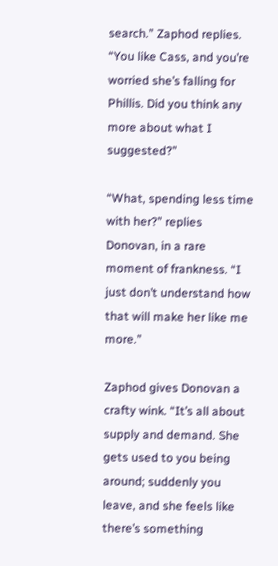search.” Zaphod replies. “You like Cass, and you’re worried she’s falling for Phillis. Did you think any more about what I suggested?”

“What, spending less time with her?” replies Donovan, in a rare moment of frankness. “I just don’t understand how that will make her like me more.”

Zaphod gives Donovan a crafty wink. “It’s all about supply and demand. She gets used to you being around; suddenly you leave, and she feels like there’s something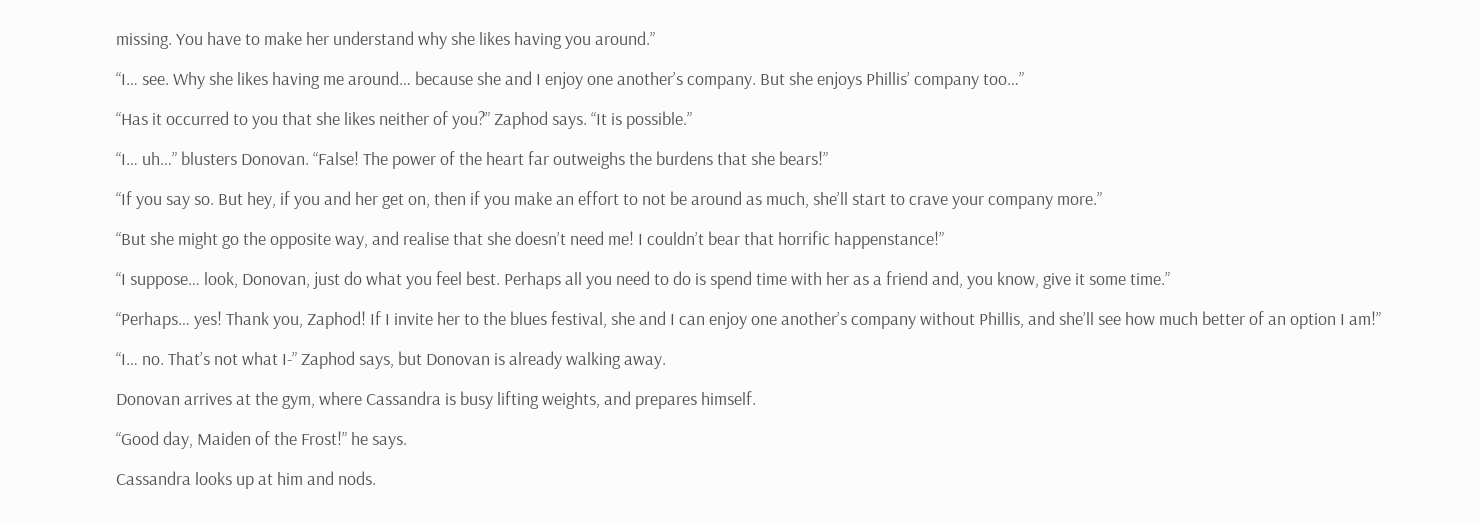missing. You have to make her understand why she likes having you around.”

“I… see. Why she likes having me around… because she and I enjoy one another’s company. But she enjoys Phillis’ company too…”

“Has it occurred to you that she likes neither of you?” Zaphod says. “It is possible.”

“I… uh…” blusters Donovan. “False! The power of the heart far outweighs the burdens that she bears!”

“If you say so. But hey, if you and her get on, then if you make an effort to not be around as much, she’ll start to crave your company more.”

“But she might go the opposite way, and realise that she doesn’t need me! I couldn’t bear that horrific happenstance!”

“I suppose… look, Donovan, just do what you feel best. Perhaps all you need to do is spend time with her as a friend and, you know, give it some time.”

“Perhaps… yes! Thank you, Zaphod! If I invite her to the blues festival, she and I can enjoy one another’s company without Phillis, and she’ll see how much better of an option I am!”

“I… no. That’s not what I-” Zaphod says, but Donovan is already walking away.

Donovan arrives at the gym, where Cassandra is busy lifting weights, and prepares himself.

“Good day, Maiden of the Frost!” he says.

Cassandra looks up at him and nods.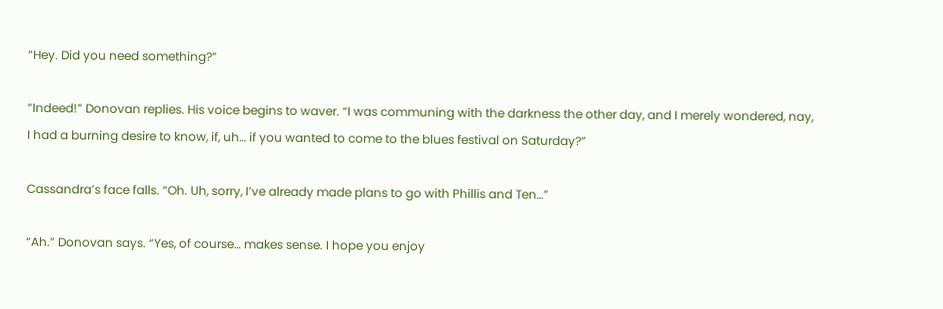“Hey. Did you need something?”

“Indeed!” Donovan replies. His voice begins to waver. “I was communing with the darkness the other day, and I merely wondered, nay, I had a burning desire to know, if, uh… if you wanted to come to the blues festival on Saturday?”

Cassandra’s face falls. “Oh. Uh, sorry, I’ve already made plans to go with Phillis and Ten…”

“Ah.” Donovan says. “Yes, of course… makes sense. I hope you enjoy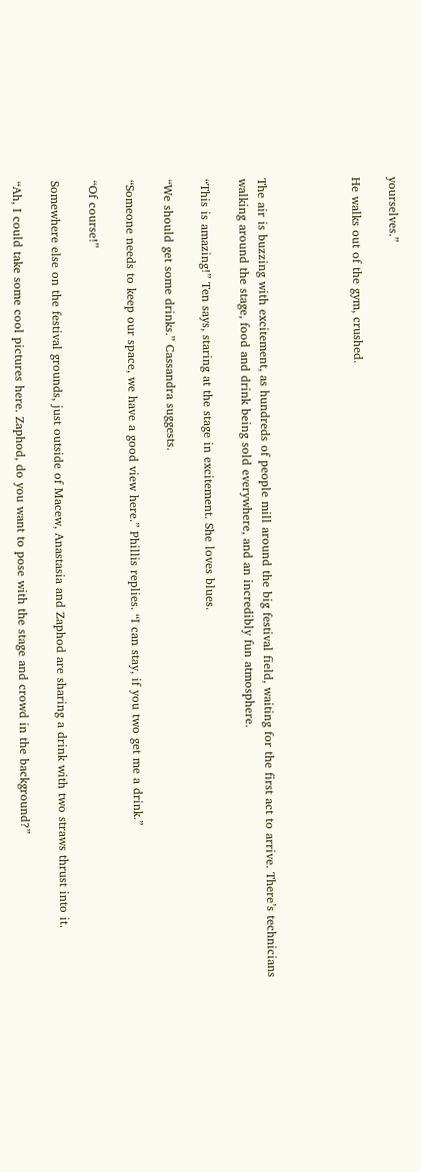yourselves.”

He walks out of the gym, crushed.




The air is buzzing with excitement, as hundreds of people mill around the big festival field, waiting for the first act to arrive. There’s technicians walking around the stage, food and drink being sold everywhere, and an incredibly fun atmosphere.

“This is amazing!” Ten says, staring at the stage in excitement. She loves blues.

“We should get some drinks.” Cassandra suggests.

“Someone needs to keep our space, we have a good view here.” Phillis replies. “I can stay, if you two get me a drink.”

“Of course!”

Somewhere else on the festival grounds, just outside of Macew, Anastasia and Zaphod are sharing a drink with two straws thrust into it.

“Ah, I could take some cool pictures here. Zaphod, do you want to pose with the stage and crowd in the background?”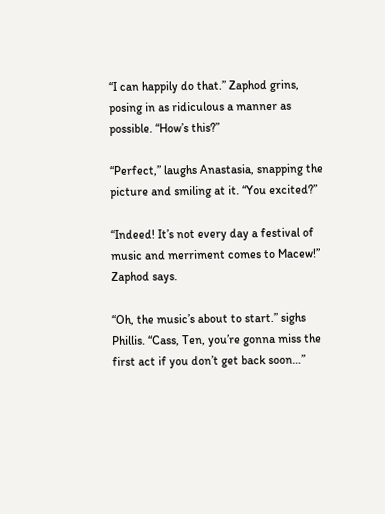“I can happily do that.” Zaphod grins, posing in as ridiculous a manner as possible. “How’s this?”

“Perfect,” laughs Anastasia, snapping the picture and smiling at it. “You excited?”

“Indeed! It’s not every day a festival of music and merriment comes to Macew!” Zaphod says.

“Oh, the music’s about to start.” sighs Phillis. “Cass, Ten, you’re gonna miss the first act if you don’t get back soon…”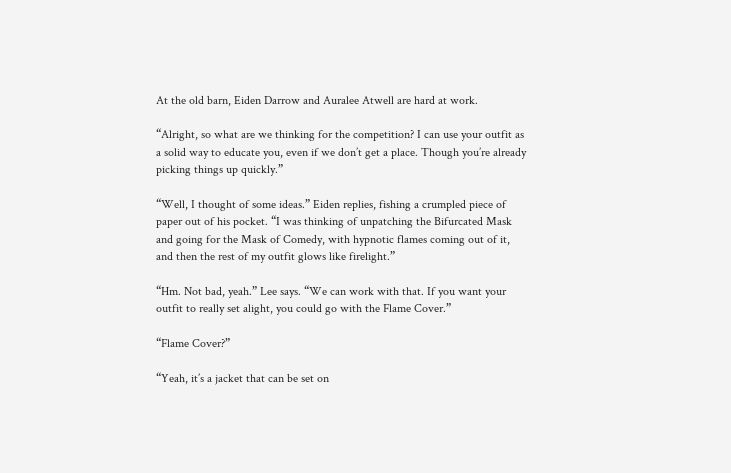At the old barn, Eiden Darrow and Auralee Atwell are hard at work.

“Alright, so what are we thinking for the competition? I can use your outfit as a solid way to educate you, even if we don’t get a place. Though you’re already picking things up quickly.”

“Well, I thought of some ideas.” Eiden replies, fishing a crumpled piece of paper out of his pocket. “I was thinking of unpatching the Bifurcated Mask and going for the Mask of Comedy, with hypnotic flames coming out of it, and then the rest of my outfit glows like firelight.”

“Hm. Not bad, yeah.” Lee says. “We can work with that. If you want your outfit to really set alight, you could go with the Flame Cover.”

“Flame Cover?”

“Yeah, it’s a jacket that can be set on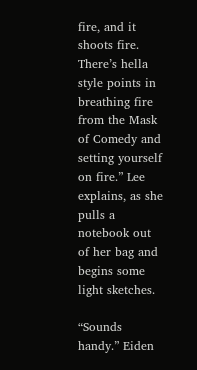fire, and it shoots fire. There’s hella style points in breathing fire from the Mask of Comedy and setting yourself on fire.” Lee explains, as she pulls a notebook out of her bag and begins some light sketches.

“Sounds handy.” Eiden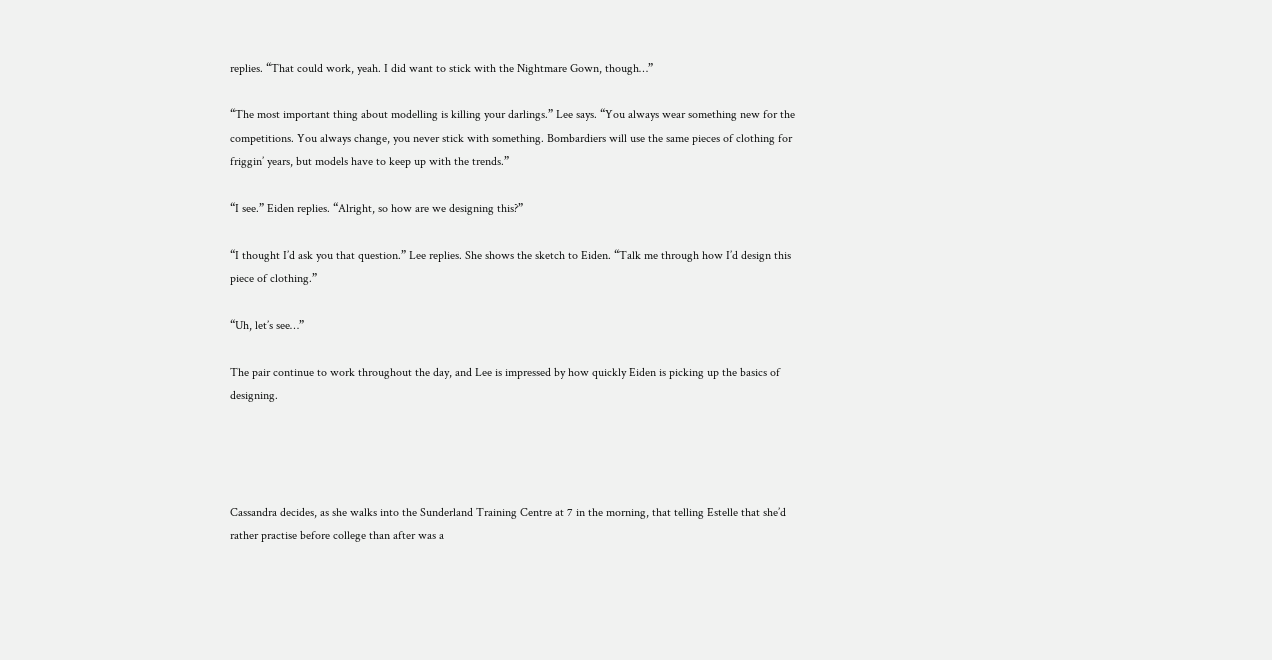replies. “That could work, yeah. I did want to stick with the Nightmare Gown, though…”

“The most important thing about modelling is killing your darlings.” Lee says. “You always wear something new for the competitions. You always change, you never stick with something. Bombardiers will use the same pieces of clothing for friggin’ years, but models have to keep up with the trends.”

“I see.” Eiden replies. “Alright, so how are we designing this?”

“I thought I’d ask you that question.” Lee replies. She shows the sketch to Eiden. “Talk me through how I’d design this piece of clothing.”

“Uh, let’s see…”

The pair continue to work throughout the day, and Lee is impressed by how quickly Eiden is picking up the basics of designing.




Cassandra decides, as she walks into the Sunderland Training Centre at 7 in the morning, that telling Estelle that she’d rather practise before college than after was a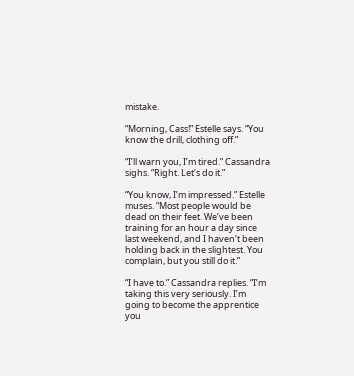mistake.

“Morning, Cass!” Estelle says. “You know the drill, clothing off.”

“I’ll warn you, I’m tired.” Cassandra sighs. “Right. Let’s do it.”

“You know, I’m impressed.” Estelle muses. “Most people would be dead on their feet. We’ve been training for an hour a day since last weekend, and I haven’t been holding back in the slightest. You complain, but you still do it.”

“I have to.” Cassandra replies. “I’m taking this very seriously. I’m going to become the apprentice you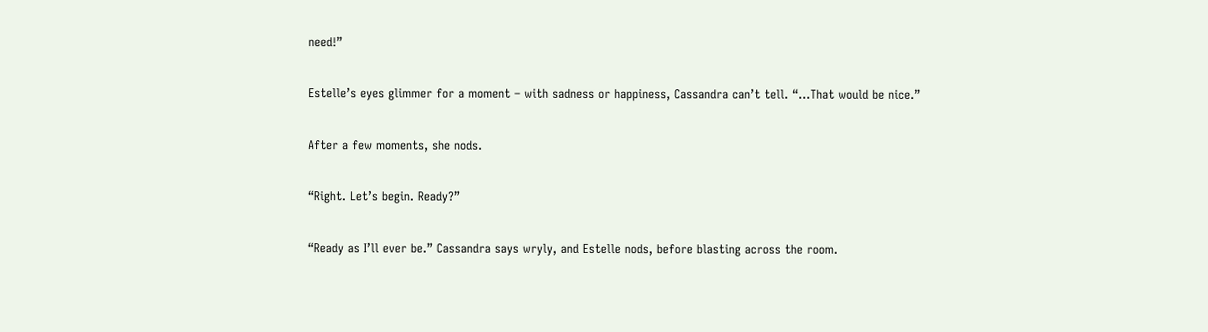need!”

Estelle’s eyes glimmer for a moment – with sadness or happiness, Cassandra can’t tell. “…That would be nice.”

After a few moments, she nods.

“Right. Let’s begin. Ready?”

“Ready as I’ll ever be.” Cassandra says wryly, and Estelle nods, before blasting across the room.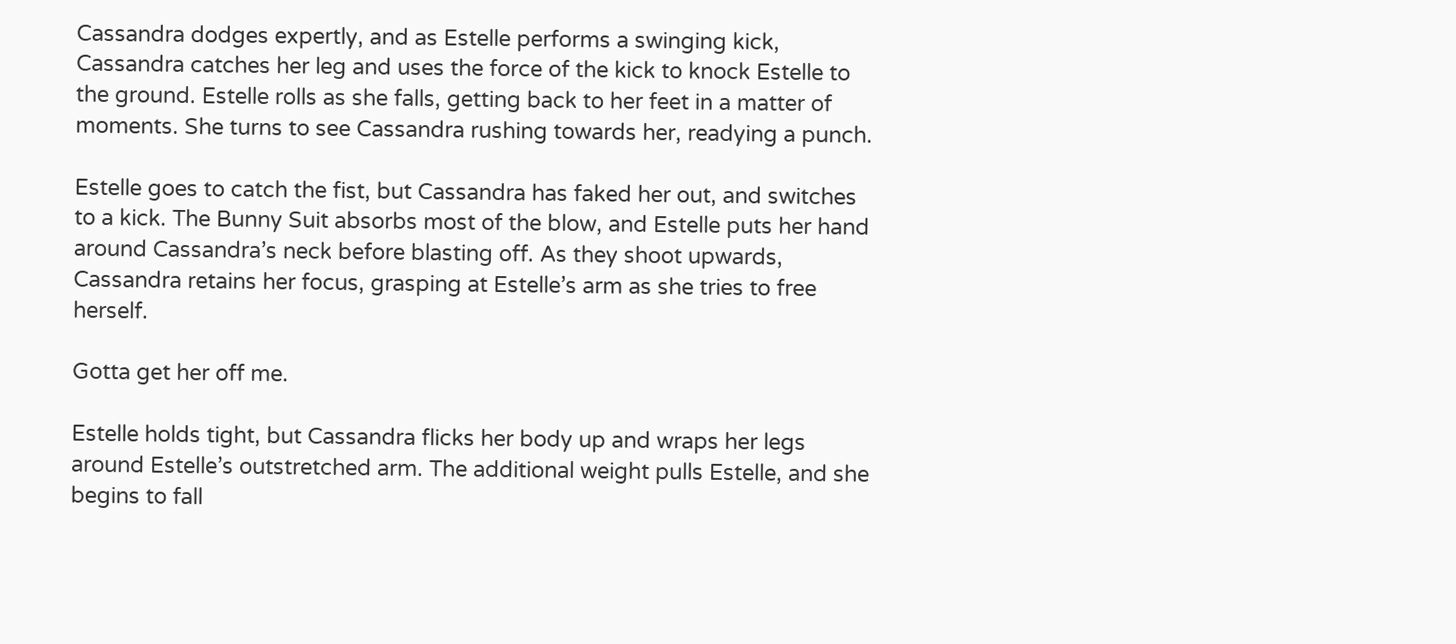Cassandra dodges expertly, and as Estelle performs a swinging kick, Cassandra catches her leg and uses the force of the kick to knock Estelle to the ground. Estelle rolls as she falls, getting back to her feet in a matter of moments. She turns to see Cassandra rushing towards her, readying a punch.

Estelle goes to catch the fist, but Cassandra has faked her out, and switches to a kick. The Bunny Suit absorbs most of the blow, and Estelle puts her hand around Cassandra’s neck before blasting off. As they shoot upwards, Cassandra retains her focus, grasping at Estelle’s arm as she tries to free herself.

Gotta get her off me.

Estelle holds tight, but Cassandra flicks her body up and wraps her legs around Estelle’s outstretched arm. The additional weight pulls Estelle, and she begins to fall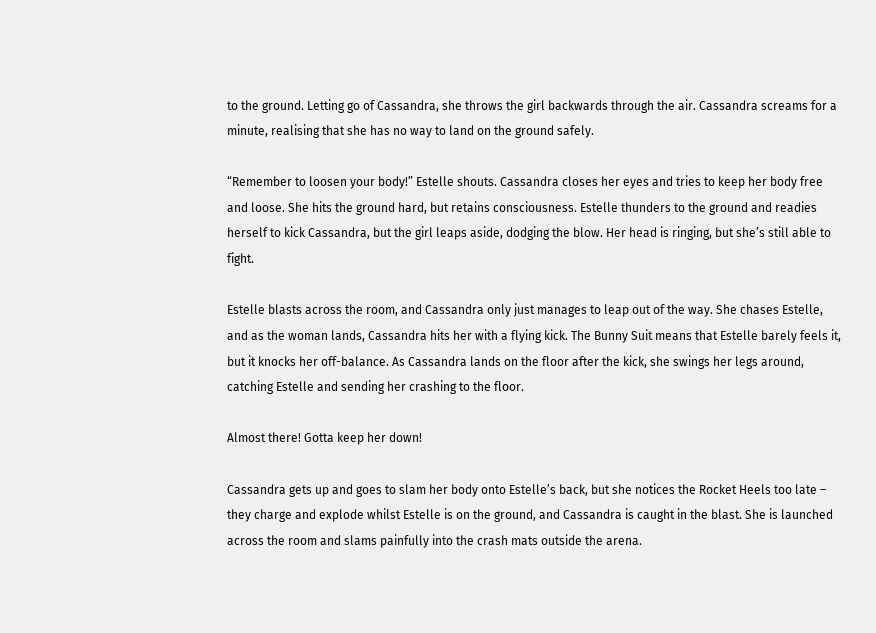to the ground. Letting go of Cassandra, she throws the girl backwards through the air. Cassandra screams for a minute, realising that she has no way to land on the ground safely.

“Remember to loosen your body!” Estelle shouts. Cassandra closes her eyes and tries to keep her body free and loose. She hits the ground hard, but retains consciousness. Estelle thunders to the ground and readies herself to kick Cassandra, but the girl leaps aside, dodging the blow. Her head is ringing, but she’s still able to fight.

Estelle blasts across the room, and Cassandra only just manages to leap out of the way. She chases Estelle, and as the woman lands, Cassandra hits her with a flying kick. The Bunny Suit means that Estelle barely feels it, but it knocks her off-balance. As Cassandra lands on the floor after the kick, she swings her legs around, catching Estelle and sending her crashing to the floor.

Almost there! Gotta keep her down!

Cassandra gets up and goes to slam her body onto Estelle’s back, but she notices the Rocket Heels too late – they charge and explode whilst Estelle is on the ground, and Cassandra is caught in the blast. She is launched across the room and slams painfully into the crash mats outside the arena.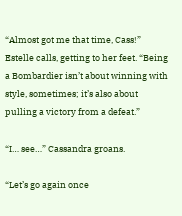“Almost got me that time, Cass!” Estelle calls, getting to her feet. “Being a Bombardier isn’t about winning with style, sometimes; it’s also about pulling a victory from a defeat.”

“I… see…” Cassandra groans.

“Let’s go again once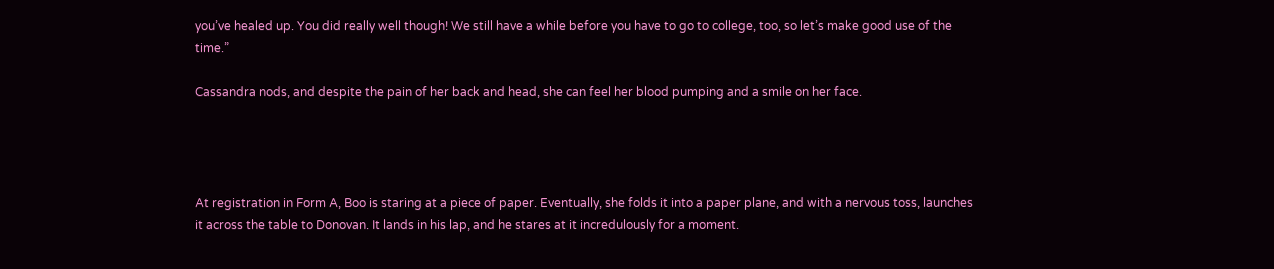you’ve healed up. You did really well though! We still have a while before you have to go to college, too, so let’s make good use of the time.”

Cassandra nods, and despite the pain of her back and head, she can feel her blood pumping and a smile on her face.




At registration in Form A, Boo is staring at a piece of paper. Eventually, she folds it into a paper plane, and with a nervous toss, launches it across the table to Donovan. It lands in his lap, and he stares at it incredulously for a moment.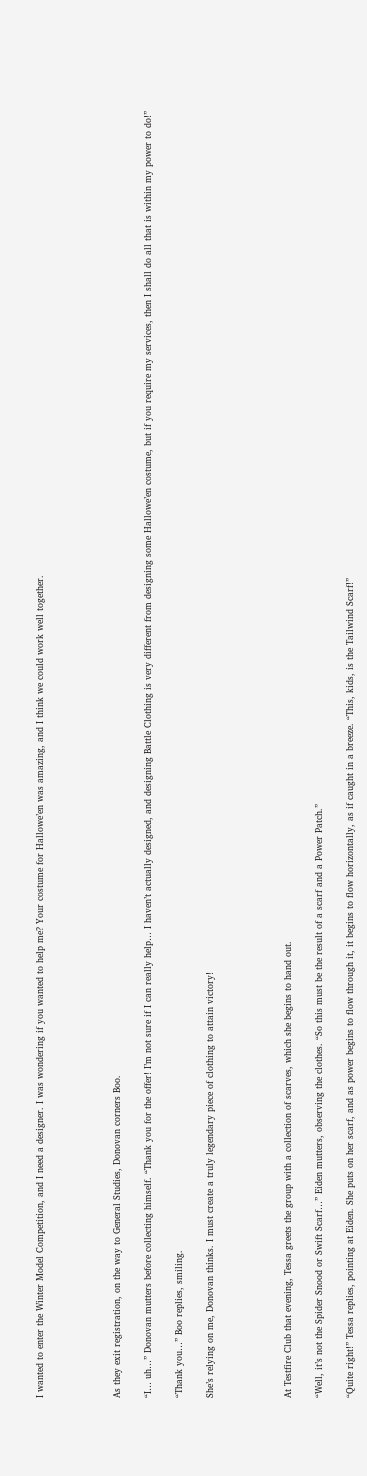I wanted to enter the Winter Model Competition, and I need a designer. I was wondering if you wanted to help me? Your costume for Hallowe’en was amazing, and I think we could work well together.




As they exit registration, on the way to General Studies, Donovan corners Boo.

“I… uh…” Donovan mutters before collecting himself. “Thank you for the offer! I’m not sure if I can really help… I haven’t actually designed, and designing Battle Clothing is very different from designing some Hallowe’en costume, but if you require my services, then I shall do all that is within my power to do!”

“Thank you…” Boo replies, smiling.

She’s relying on me, Donovan thinks. I must create a truly legendary piece of clothing to attain victory!




At Testfire Club that evening, Tessa greets the group with a collection of scarves, which she begins to hand out.

“Well, it’s not the Spider Snood or Swift Scarf…” Eiden mutters, observing the clothes. “So this must be the result of a scarf and a Power Patch.”

“Quite right!” Tessa replies, pointing at Eiden. She puts on her scarf, and as power begins to flow through it, it begins to flow horizontally, as if caught in a breeze. “This, kids, is the Tailwind Scarf!”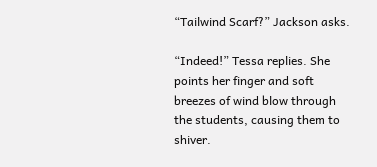“Tailwind Scarf?” Jackson asks.

“Indeed!” Tessa replies. She points her finger and soft breezes of wind blow through the students, causing them to shiver.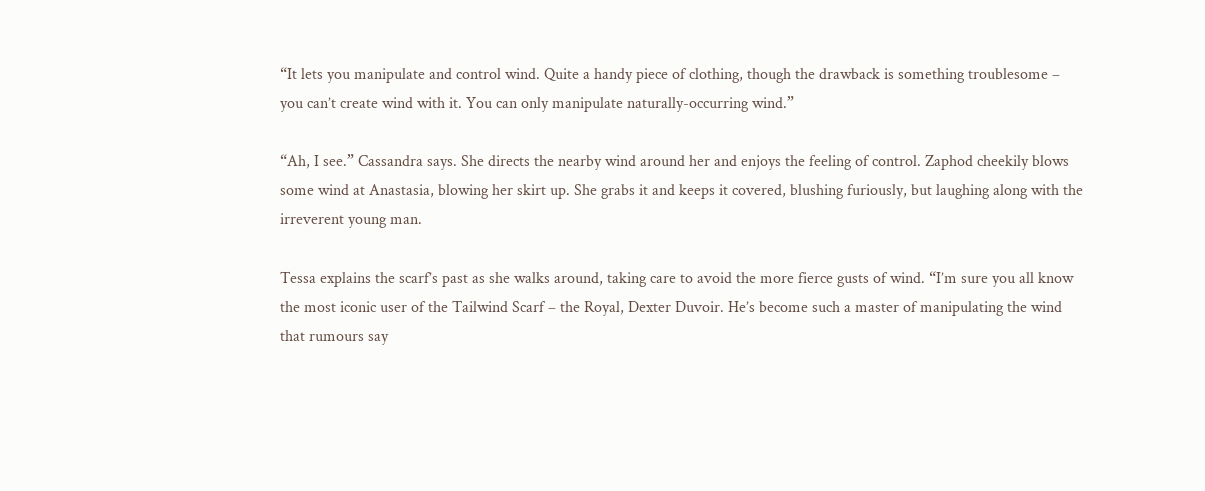“It lets you manipulate and control wind. Quite a handy piece of clothing, though the drawback is something troublesome – you can’t create wind with it. You can only manipulate naturally-occurring wind.”

“Ah, I see.” Cassandra says. She directs the nearby wind around her and enjoys the feeling of control. Zaphod cheekily blows some wind at Anastasia, blowing her skirt up. She grabs it and keeps it covered, blushing furiously, but laughing along with the irreverent young man.

Tessa explains the scarf’s past as she walks around, taking care to avoid the more fierce gusts of wind. “I’m sure you all know the most iconic user of the Tailwind Scarf – the Royal, Dexter Duvoir. He’s become such a master of manipulating the wind that rumours say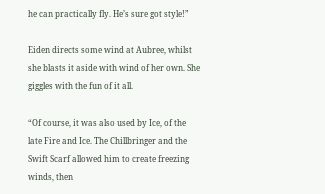he can practically fly. He’s sure got style!”

Eiden directs some wind at Aubree, whilst she blasts it aside with wind of her own. She giggles with the fun of it all.

“Of course, it was also used by Ice, of the late Fire and Ice. The Chillbringer and the Swift Scarf allowed him to create freezing winds, then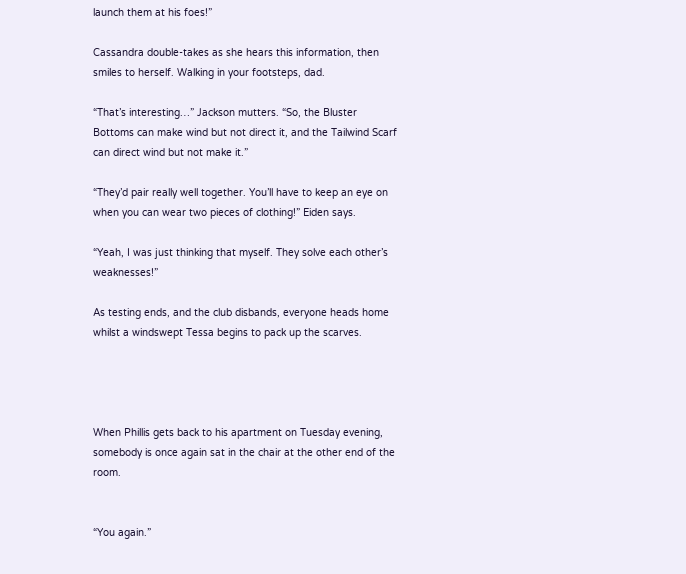launch them at his foes!”

Cassandra double-takes as she hears this information, then smiles to herself. Walking in your footsteps, dad.

“That’s interesting…” Jackson mutters. “So, the Bluster Bottoms can make wind but not direct it, and the Tailwind Scarf can direct wind but not make it.”

“They’d pair really well together. You’ll have to keep an eye on when you can wear two pieces of clothing!” Eiden says.

“Yeah, I was just thinking that myself. They solve each other’s weaknesses!”

As testing ends, and the club disbands, everyone heads home whilst a windswept Tessa begins to pack up the scarves.




When Phillis gets back to his apartment on Tuesday evening, somebody is once again sat in the chair at the other end of the room.


“You again.”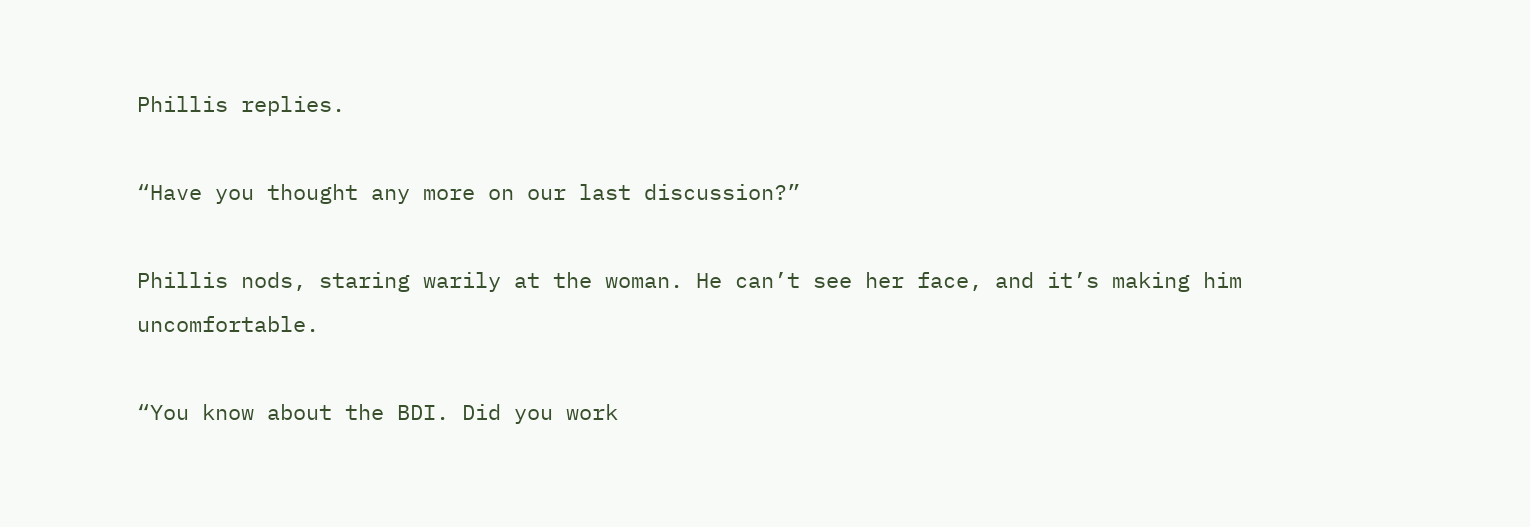Phillis replies.

“Have you thought any more on our last discussion?”

Phillis nods, staring warily at the woman. He can’t see her face, and it’s making him uncomfortable.

“You know about the BDI. Did you work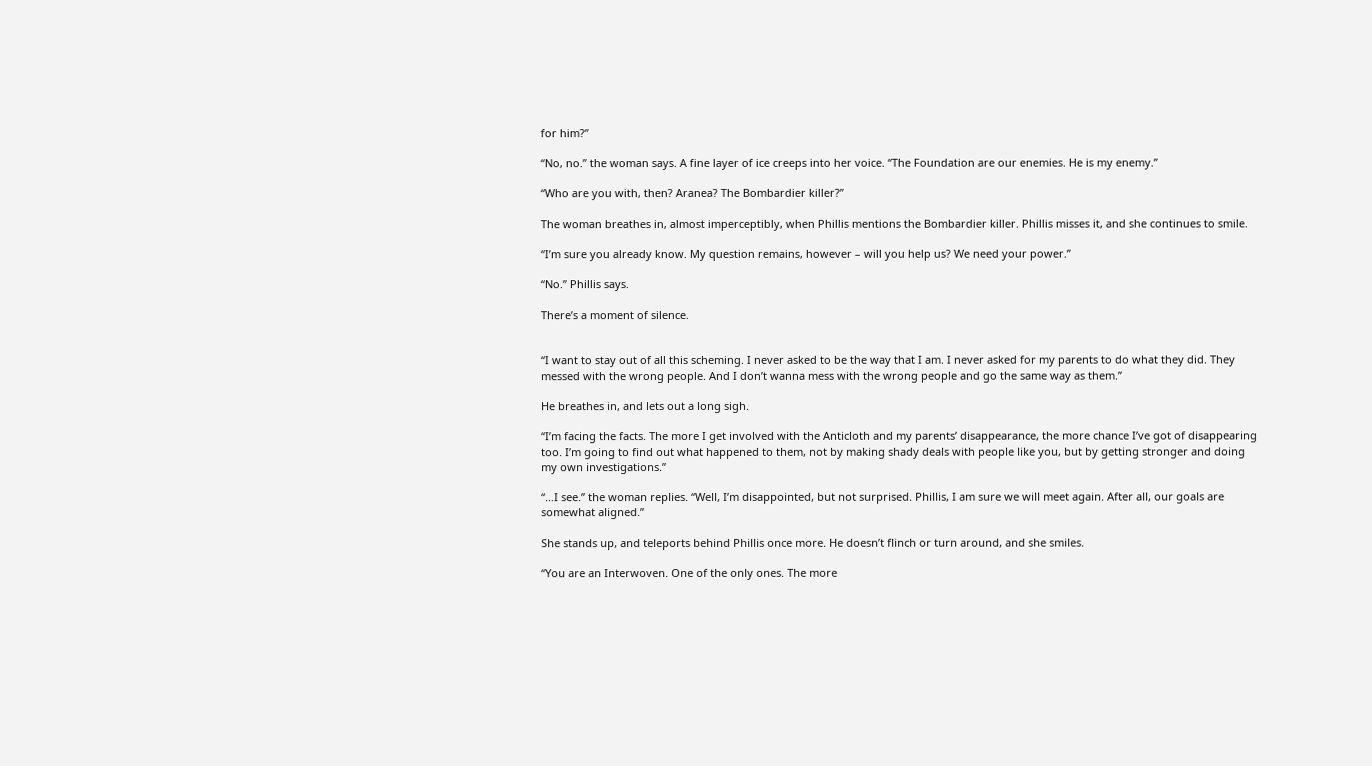for him?”

“No, no.” the woman says. A fine layer of ice creeps into her voice. “The Foundation are our enemies. He is my enemy.”

“Who are you with, then? Aranea? The Bombardier killer?”

The woman breathes in, almost imperceptibly, when Phillis mentions the Bombardier killer. Phillis misses it, and she continues to smile.

“I’m sure you already know. My question remains, however – will you help us? We need your power.”

“No.” Phillis says.

There’s a moment of silence.


“I want to stay out of all this scheming. I never asked to be the way that I am. I never asked for my parents to do what they did. They messed with the wrong people. And I don’t wanna mess with the wrong people and go the same way as them.”

He breathes in, and lets out a long sigh.

“I’m facing the facts. The more I get involved with the Anticloth and my parents’ disappearance, the more chance I’ve got of disappearing too. I’m going to find out what happened to them, not by making shady deals with people like you, but by getting stronger and doing my own investigations.”

“…I see.” the woman replies. “Well, I’m disappointed, but not surprised. Phillis, I am sure we will meet again. After all, our goals are somewhat aligned.”

She stands up, and teleports behind Phillis once more. He doesn’t flinch or turn around, and she smiles.

“You are an Interwoven. One of the only ones. The more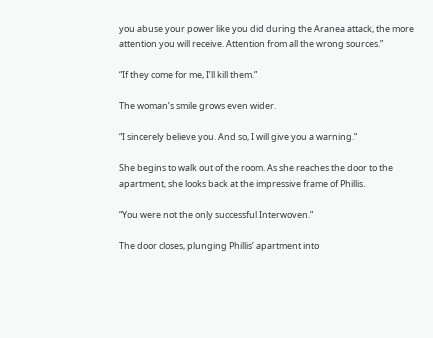you abuse your power like you did during the Aranea attack, the more attention you will receive. Attention from all the wrong sources.”

“If they come for me, I’ll kill them.”

The woman’s smile grows even wider.

“I sincerely believe you. And so, I will give you a warning.”

She begins to walk out of the room. As she reaches the door to the apartment, she looks back at the impressive frame of Phillis.

“You were not the only successful Interwoven.”

The door closes, plunging Phillis’ apartment into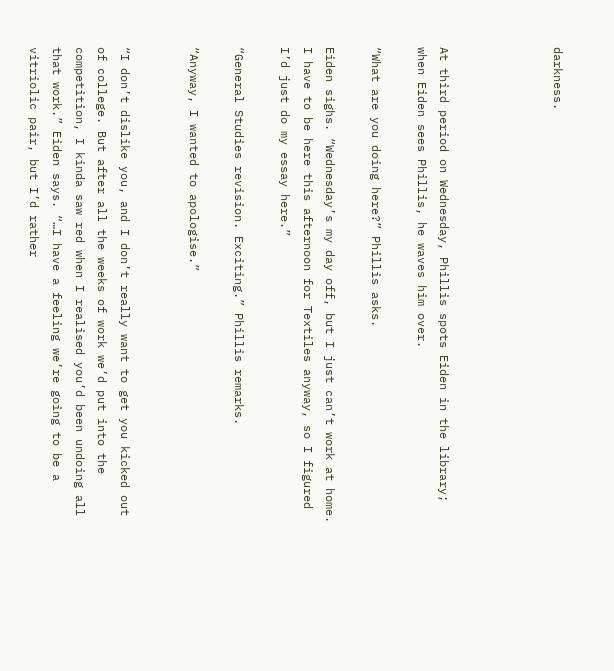darkness.




At third period on Wednesday, Phillis spots Eiden in the library; when Eiden sees Phillis, he waves him over.

“What are you doing here?” Phillis asks.

Eiden sighs. “Wednesday’s my day off, but I just can’t work at home. I have to be here this afternoon for Textiles anyway, so I figured I’d just do my essay here.”

“General Studies revision. Exciting.” Phillis remarks.

“Anyway, I wanted to apologise.”


“I don’t dislike you, and I don’t really want to get you kicked out of college. But after all the weeks of work we’d put into the competition, I kinda saw red when I realised you’d been undoing all that work.” Eiden says. “…I have a feeling we’re going to be a vitriolic pair, but I’d rather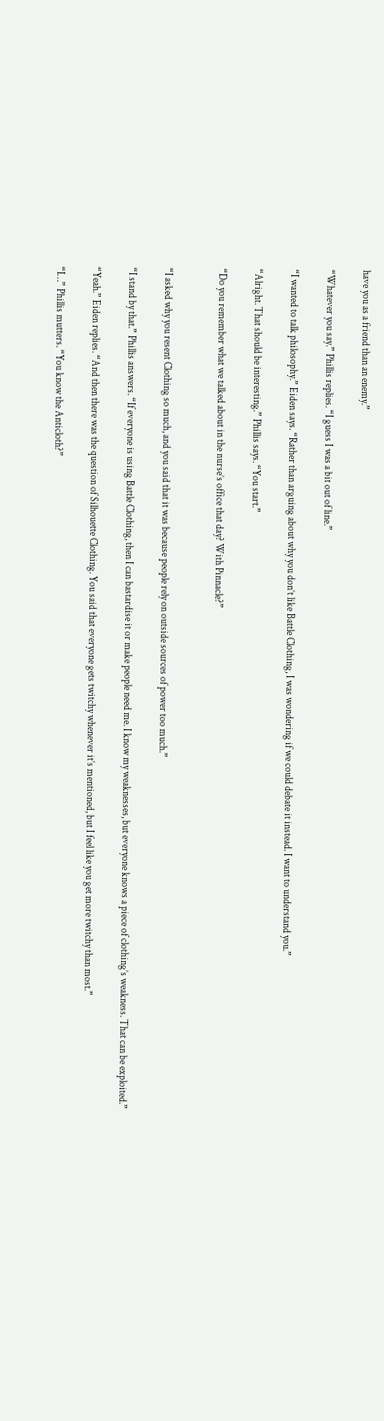have you as a friend than an enemy.”

“Whatever you say.” Phillis replies. “I guess I was a bit out of line.”

“I wanted to talk philosophy.” Eiden says. “Rather than arguing about why you don’t like Battle Clothing, I was wondering if we could debate it instead. I want to understand you.”

“Alright. That should be interesting.” Phillis says. “You start.”

“Do you remember what we talked about in the nurse’s office that day? With Pinnacle?”


“I asked why you resent Clothing so much, and you said that it was because people rely on outside sources of power too much.”

“I stand by that.” Phillis answers. “If everyone is using Battle Clothing, then I can bastardise it or make people need me. I know my weaknesses, but everyone knows a piece of clothing’s weakness. That can be exploited.”

“Yeah.” Eiden replies. “And then there was the question of Silhouette Clothing. You said that everyone gets twitchy whenever it’s mentioned, but I feel like you get more twitchy than most.”

“I…” Phillis mutters. “You know the Anticloth?”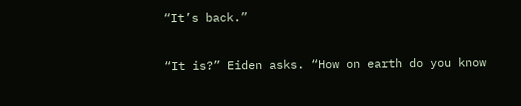“It’s back.”

“It is?” Eiden asks. “How on earth do you know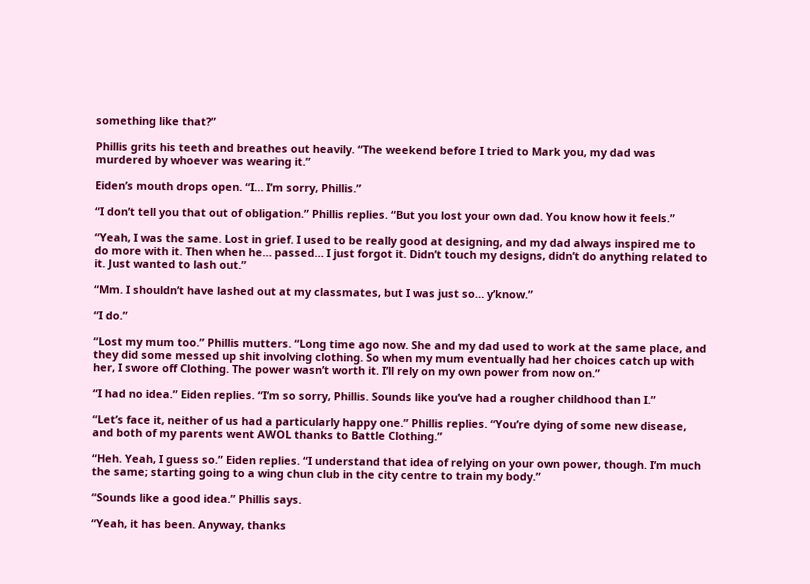something like that?”

Phillis grits his teeth and breathes out heavily. “The weekend before I tried to Mark you, my dad was murdered by whoever was wearing it.”

Eiden’s mouth drops open. “I… I’m sorry, Phillis.”

“I don’t tell you that out of obligation.” Phillis replies. “But you lost your own dad. You know how it feels.”

“Yeah, I was the same. Lost in grief. I used to be really good at designing, and my dad always inspired me to do more with it. Then when he… passed… I just forgot it. Didn’t touch my designs, didn’t do anything related to it. Just wanted to lash out.”

“Mm. I shouldn’t have lashed out at my classmates, but I was just so… y’know.”

“I do.”

“Lost my mum too.” Phillis mutters. “Long time ago now. She and my dad used to work at the same place, and they did some messed up shit involving clothing. So when my mum eventually had her choices catch up with her, I swore off Clothing. The power wasn’t worth it. I’ll rely on my own power from now on.”

“I had no idea.” Eiden replies. “I’m so sorry, Phillis. Sounds like you’ve had a rougher childhood than I.”

“Let’s face it, neither of us had a particularly happy one.” Phillis replies. “You’re dying of some new disease, and both of my parents went AWOL thanks to Battle Clothing.”

“Heh. Yeah, I guess so.” Eiden replies. “I understand that idea of relying on your own power, though. I’m much the same; starting going to a wing chun club in the city centre to train my body.”

“Sounds like a good idea.” Phillis says.

“Yeah, it has been. Anyway, thanks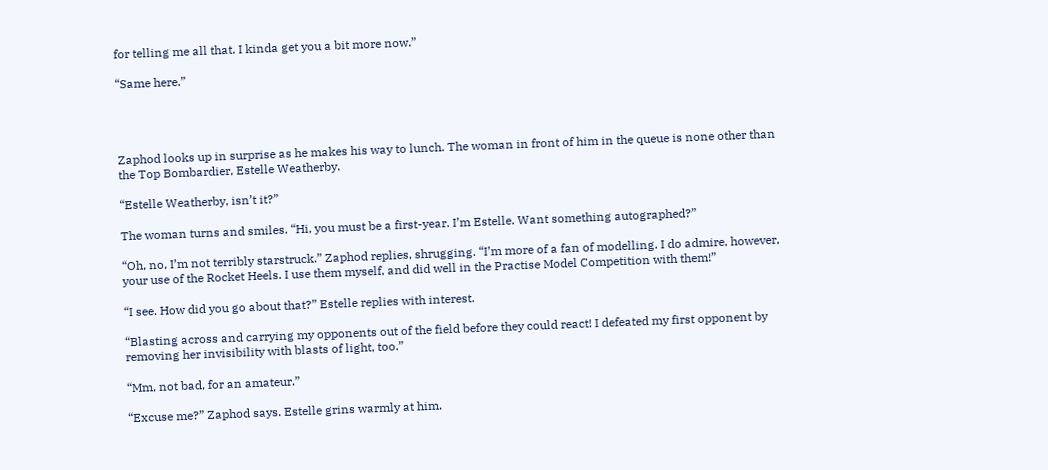for telling me all that. I kinda get you a bit more now.”

“Same here.”




Zaphod looks up in surprise as he makes his way to lunch. The woman in front of him in the queue is none other than the Top Bombardier, Estelle Weatherby.

“Estelle Weatherby, isn’t it?”

The woman turns and smiles. “Hi, you must be a first-year. I’m Estelle. Want something autographed?”

“Oh, no, I’m not terribly starstruck.” Zaphod replies, shrugging. “I’m more of a fan of modelling. I do admire, however, your use of the Rocket Heels. I use them myself, and did well in the Practise Model Competition with them!”

“I see. How did you go about that?” Estelle replies with interest.

“Blasting across and carrying my opponents out of the field before they could react! I defeated my first opponent by removing her invisibility with blasts of light, too.”

“Mm, not bad, for an amateur.”

“Excuse me?” Zaphod says. Estelle grins warmly at him.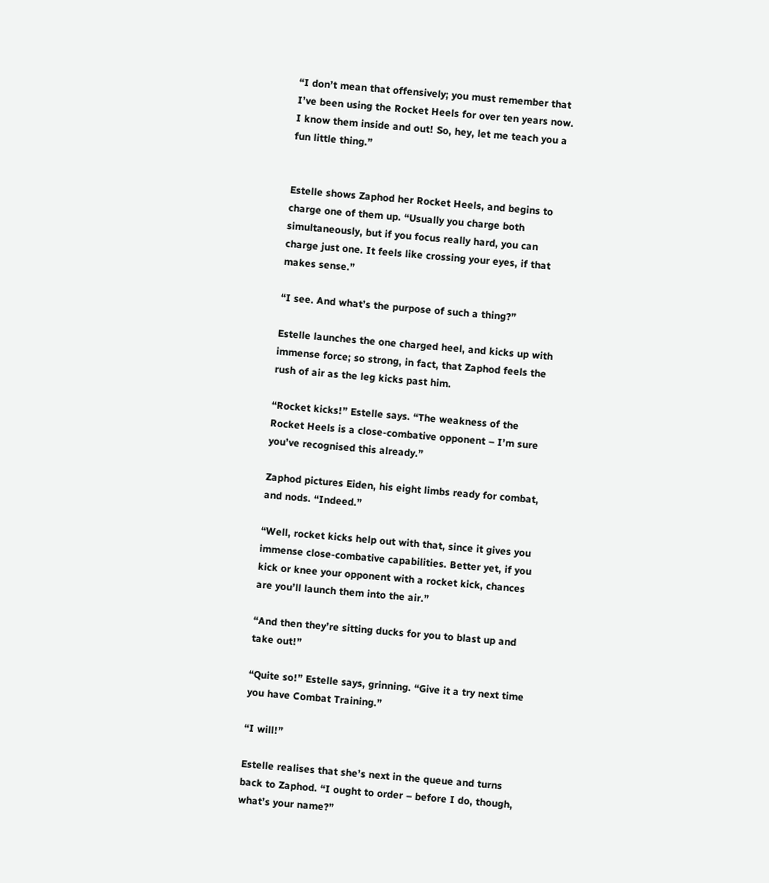“I don’t mean that offensively; you must remember that I’ve been using the Rocket Heels for over ten years now. I know them inside and out! So, hey, let me teach you a fun little thing.”


Estelle shows Zaphod her Rocket Heels, and begins to charge one of them up. “Usually you charge both simultaneously, but if you focus really hard, you can charge just one. It feels like crossing your eyes, if that makes sense.”

“I see. And what’s the purpose of such a thing?”

Estelle launches the one charged heel, and kicks up with immense force; so strong, in fact, that Zaphod feels the rush of air as the leg kicks past him.

“Rocket kicks!” Estelle says. “The weakness of the Rocket Heels is a close-combative opponent – I’m sure you’ve recognised this already.”

Zaphod pictures Eiden, his eight limbs ready for combat, and nods. “Indeed.”

“Well, rocket kicks help out with that, since it gives you immense close-combative capabilities. Better yet, if you kick or knee your opponent with a rocket kick, chances are you’ll launch them into the air.”

“And then they’re sitting ducks for you to blast up and take out!”

“Quite so!” Estelle says, grinning. “Give it a try next time you have Combat Training.”

“I will!”

Estelle realises that she’s next in the queue and turns back to Zaphod. “I ought to order – before I do, though, what’s your name?”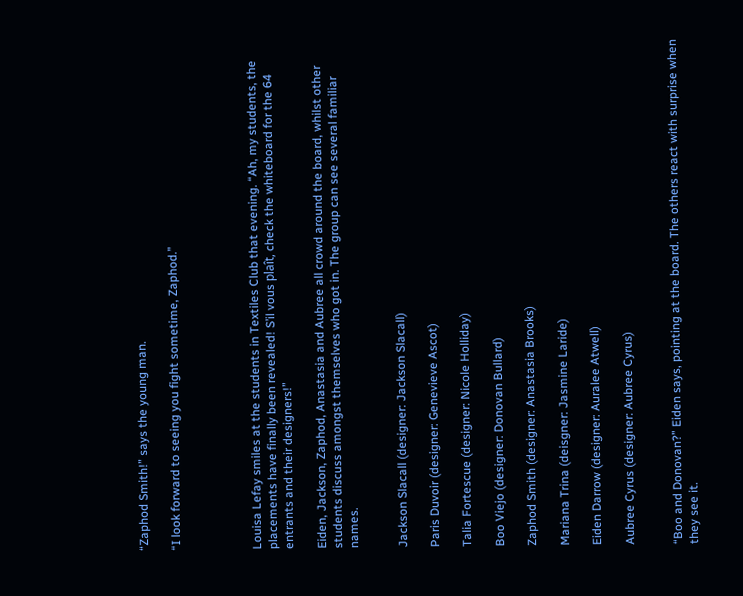“Zaphod Smith!” says the young man.

“I look forward to seeing you fight sometime, Zaphod.”




Louisa Lefay smiles at the students in Textiles Club that evening. “Ah, my students, the placements have finally been revealed! S’il vous plaît, check the whiteboard for the 64 entrants and their designers!”

Eiden, Jackson, Zaphod, Anastasia and Aubree all crowd around the board, whilst other students discuss amongst themselves who got in. The group can see several familiar names.


Jackson Slacall (designer: Jackson Slacall)

Paris Duvoir (designer: Genevieve Ascot)

Talia Fortescue (designer: Nicole Holliday)

Boo Viejo (designer: Donovan Bullard)

Zaphod Smith (designer: Anastasia Brooks)

Mariana Trina (deisgner: Jasmine Laride)

Eiden Darrow (designer: Auralee Atwell)

Aubree Cyrus (designer: Aubree Cyrus)


“Boo and Donovan?” Eiden says, pointing at the board. The others react with surprise when they see it.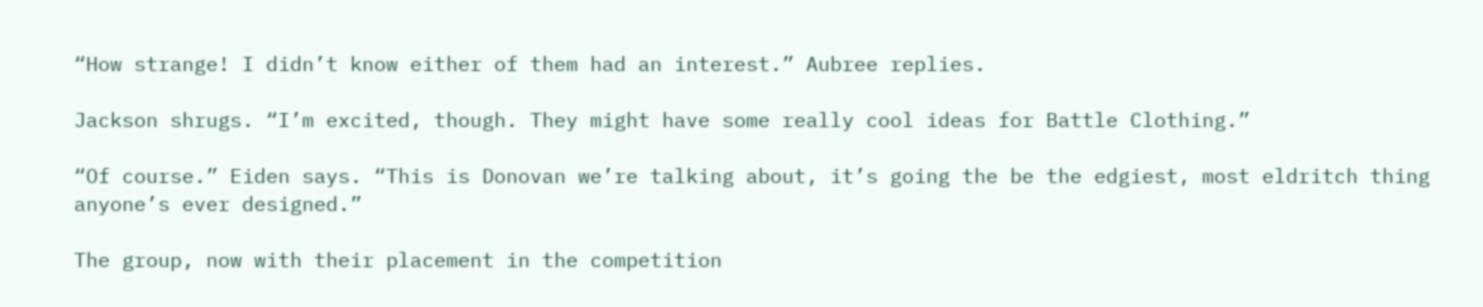“How strange! I didn’t know either of them had an interest.” Aubree replies.

Jackson shrugs. “I’m excited, though. They might have some really cool ideas for Battle Clothing.”

“Of course.” Eiden says. “This is Donovan we’re talking about, it’s going the be the edgiest, most eldritch thing anyone’s ever designed.”

The group, now with their placement in the competition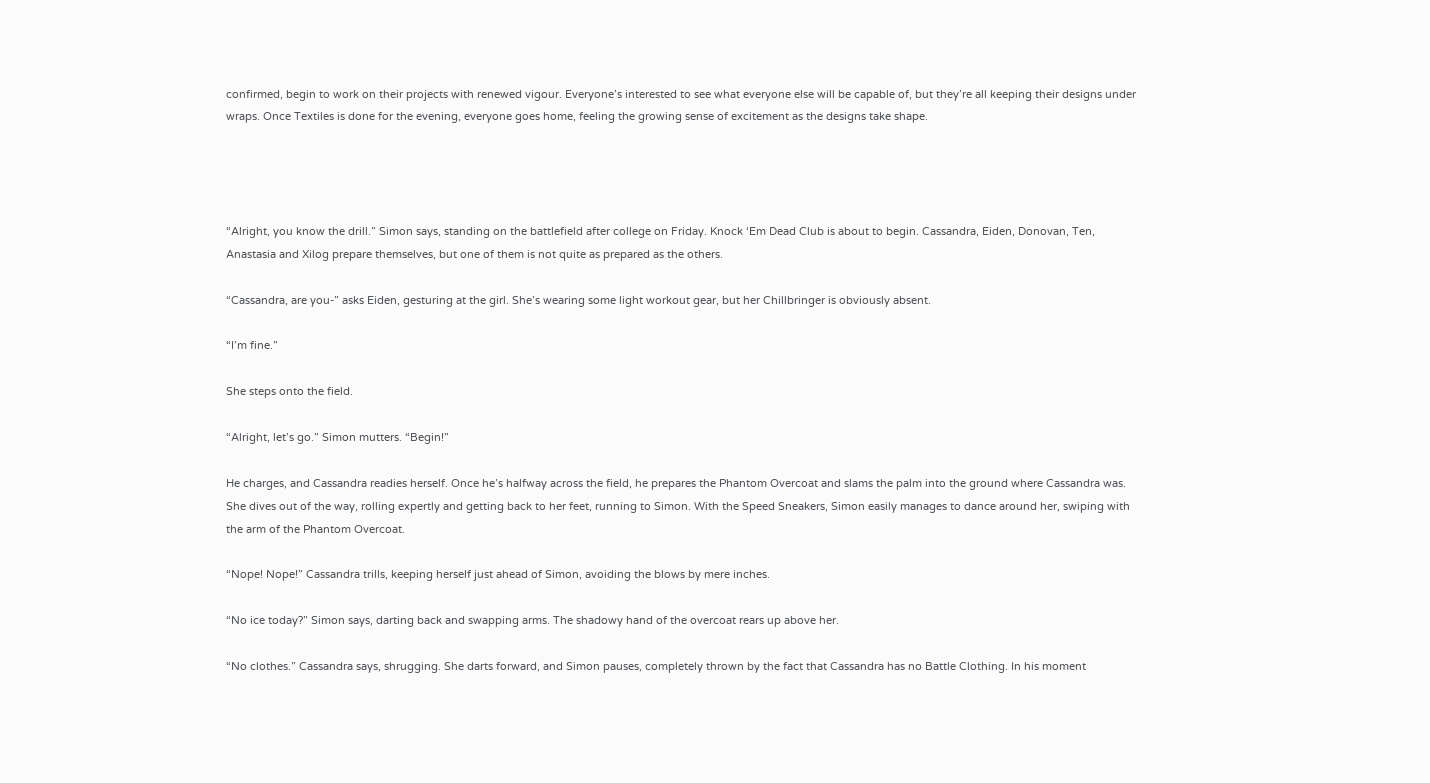confirmed, begin to work on their projects with renewed vigour. Everyone’s interested to see what everyone else will be capable of, but they’re all keeping their designs under wraps. Once Textiles is done for the evening, everyone goes home, feeling the growing sense of excitement as the designs take shape.




“Alright, you know the drill.” Simon says, standing on the battlefield after college on Friday. Knock ‘Em Dead Club is about to begin. Cassandra, Eiden, Donovan, Ten, Anastasia and Xilog prepare themselves, but one of them is not quite as prepared as the others.

“Cassandra, are you-” asks Eiden, gesturing at the girl. She’s wearing some light workout gear, but her Chillbringer is obviously absent.

“I’m fine.”

She steps onto the field.

“Alright, let’s go.” Simon mutters. “Begin!”

He charges, and Cassandra readies herself. Once he’s halfway across the field, he prepares the Phantom Overcoat and slams the palm into the ground where Cassandra was. She dives out of the way, rolling expertly and getting back to her feet, running to Simon. With the Speed Sneakers, Simon easily manages to dance around her, swiping with the arm of the Phantom Overcoat.

“Nope! Nope!” Cassandra trills, keeping herself just ahead of Simon, avoiding the blows by mere inches.

“No ice today?” Simon says, darting back and swapping arms. The shadowy hand of the overcoat rears up above her.

“No clothes.” Cassandra says, shrugging. She darts forward, and Simon pauses, completely thrown by the fact that Cassandra has no Battle Clothing. In his moment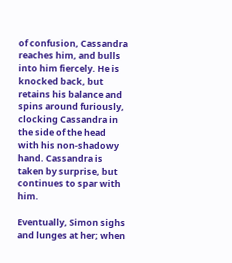of confusion, Cassandra reaches him, and bulls into him fiercely. He is knocked back, but retains his balance and spins around furiously, clocking Cassandra in the side of the head with his non-shadowy hand. Cassandra is taken by surprise, but continues to spar with him.

Eventually, Simon sighs and lunges at her; when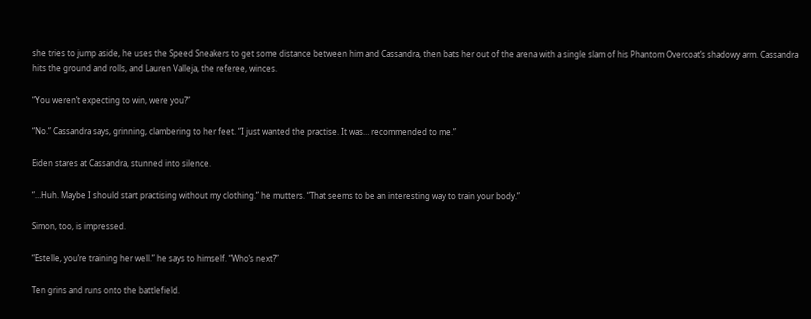she tries to jump aside, he uses the Speed Sneakers to get some distance between him and Cassandra, then bats her out of the arena with a single slam of his Phantom Overcoat’s shadowy arm. Cassandra hits the ground and rolls, and Lauren Valleja, the referee, winces.

“You weren’t expecting to win, were you?”

“No.” Cassandra says, grinning, clambering to her feet. “I just wanted the practise. It was… recommended to me.”

Eiden stares at Cassandra, stunned into silence.

“…Huh. Maybe I should start practising without my clothing.” he mutters. “That seems to be an interesting way to train your body.”

Simon, too, is impressed.

“Estelle, you’re training her well.” he says to himself. “Who’s next?”

Ten grins and runs onto the battlefield.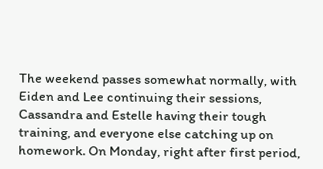The weekend passes somewhat normally, with Eiden and Lee continuing their sessions, Cassandra and Estelle having their tough training, and everyone else catching up on homework. On Monday, right after first period,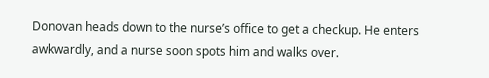Donovan heads down to the nurse’s office to get a checkup. He enters awkwardly, and a nurse soon spots him and walks over.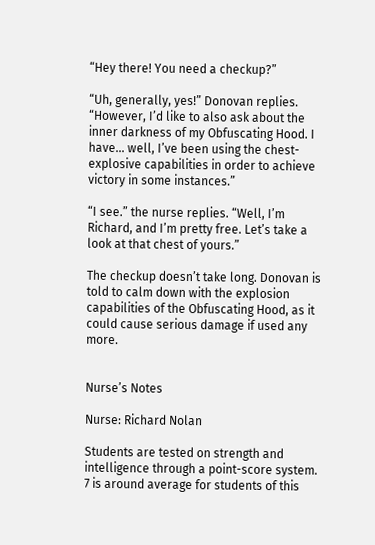“Hey there! You need a checkup?”

“Uh, generally, yes!” Donovan replies. “However, I’d like to also ask about the inner darkness of my Obfuscating Hood. I have… well, I’ve been using the chest-explosive capabilities in order to achieve victory in some instances.”

“I see.” the nurse replies. “Well, I’m Richard, and I’m pretty free. Let’s take a look at that chest of yours.”

The checkup doesn’t take long. Donovan is told to calm down with the explosion capabilities of the Obfuscating Hood, as it could cause serious damage if used any more.


Nurse’s Notes

Nurse: Richard Nolan

Students are tested on strength and intelligence through a point-score system. 7 is around average for students of this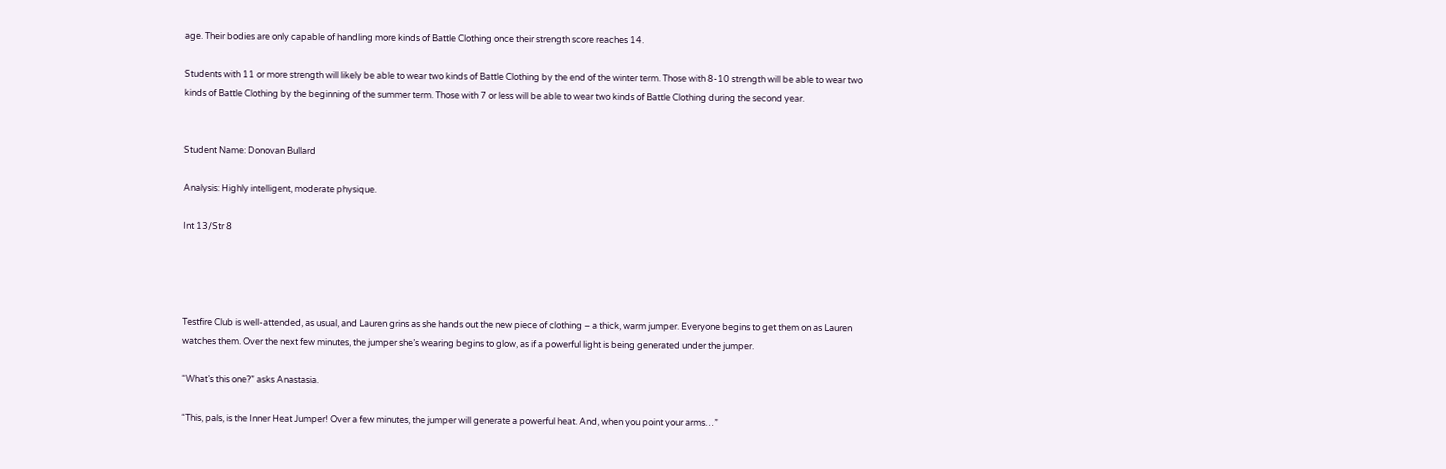age. Their bodies are only capable of handling more kinds of Battle Clothing once their strength score reaches 14.

Students with 11 or more strength will likely be able to wear two kinds of Battle Clothing by the end of the winter term. Those with 8-10 strength will be able to wear two kinds of Battle Clothing by the beginning of the summer term. Those with 7 or less will be able to wear two kinds of Battle Clothing during the second year.


Student Name: Donovan Bullard

Analysis: Highly intelligent, moderate physique.

Int 13/Str 8




Testfire Club is well-attended, as usual, and Lauren grins as she hands out the new piece of clothing – a thick, warm jumper. Everyone begins to get them on as Lauren watches them. Over the next few minutes, the jumper she’s wearing begins to glow, as if a powerful light is being generated under the jumper.

“What’s this one?” asks Anastasia.

“This, pals, is the Inner Heat Jumper! Over a few minutes, the jumper will generate a powerful heat. And, when you point your arms…”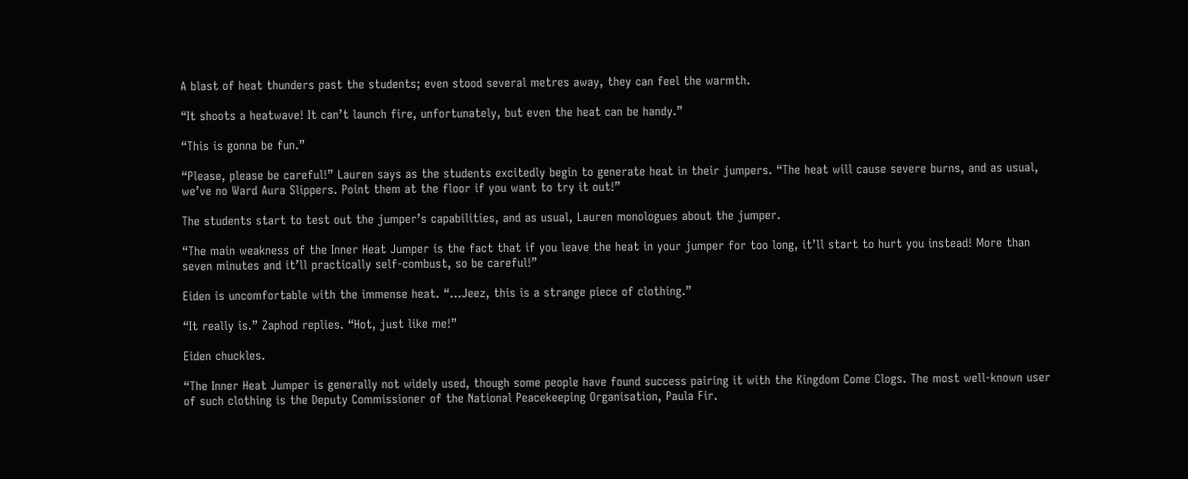A blast of heat thunders past the students; even stood several metres away, they can feel the warmth.

“It shoots a heatwave! It can’t launch fire, unfortunately, but even the heat can be handy.”

“This is gonna be fun.”

“Please, please be careful!” Lauren says as the students excitedly begin to generate heat in their jumpers. “The heat will cause severe burns, and as usual, we’ve no Ward Aura Slippers. Point them at the floor if you want to try it out!”

The students start to test out the jumper’s capabilities, and as usual, Lauren monologues about the jumper.

“The main weakness of the Inner Heat Jumper is the fact that if you leave the heat in your jumper for too long, it’ll start to hurt you instead! More than seven minutes and it’ll practically self-combust, so be careful!”

Eiden is uncomfortable with the immense heat. “…Jeez, this is a strange piece of clothing.”

“It really is.” Zaphod replies. “Hot, just like me!”

Eiden chuckles.

“The Inner Heat Jumper is generally not widely used, though some people have found success pairing it with the Kingdom Come Clogs. The most well-known user of such clothing is the Deputy Commissioner of the National Peacekeeping Organisation, Paula Fir.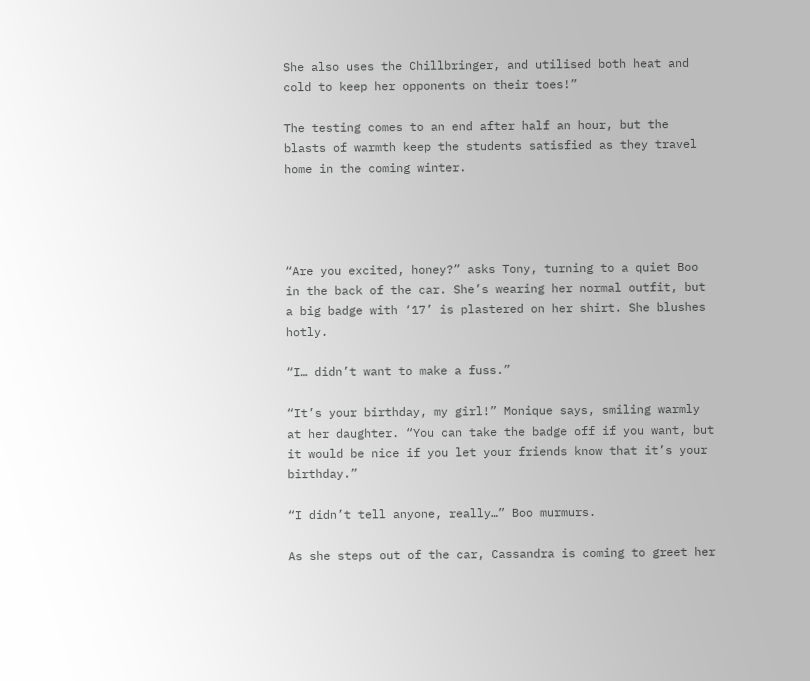She also uses the Chillbringer, and utilised both heat and cold to keep her opponents on their toes!”

The testing comes to an end after half an hour, but the blasts of warmth keep the students satisfied as they travel home in the coming winter.




“Are you excited, honey?” asks Tony, turning to a quiet Boo in the back of the car. She’s wearing her normal outfit, but a big badge with ‘17’ is plastered on her shirt. She blushes hotly.

“I… didn’t want to make a fuss.”

“It’s your birthday, my girl!” Monique says, smiling warmly at her daughter. “You can take the badge off if you want, but it would be nice if you let your friends know that it’s your birthday.”

“I didn’t tell anyone, really…” Boo murmurs.

As she steps out of the car, Cassandra is coming to greet her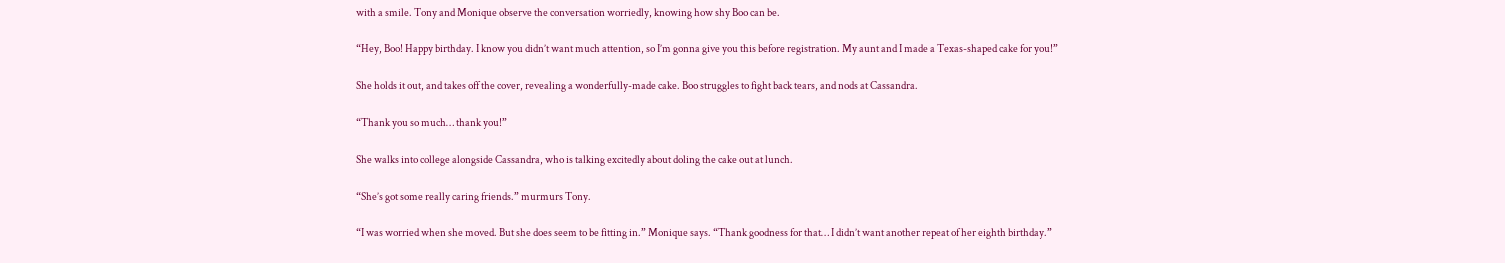with a smile. Tony and Monique observe the conversation worriedly, knowing how shy Boo can be.

“Hey, Boo! Happy birthday. I know you didn’t want much attention, so I’m gonna give you this before registration. My aunt and I made a Texas-shaped cake for you!”

She holds it out, and takes off the cover, revealing a wonderfully-made cake. Boo struggles to fight back tears, and nods at Cassandra.

“Thank you so much… thank you!”

She walks into college alongside Cassandra, who is talking excitedly about doling the cake out at lunch.

“She’s got some really caring friends.” murmurs Tony.

“I was worried when she moved. But she does seem to be fitting in.” Monique says. “Thank goodness for that… I didn’t want another repeat of her eighth birthday.”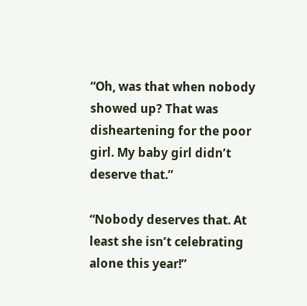“Oh, was that when nobody showed up? That was disheartening for the poor girl. My baby girl didn’t deserve that.”

“Nobody deserves that. At least she isn’t celebrating alone this year!”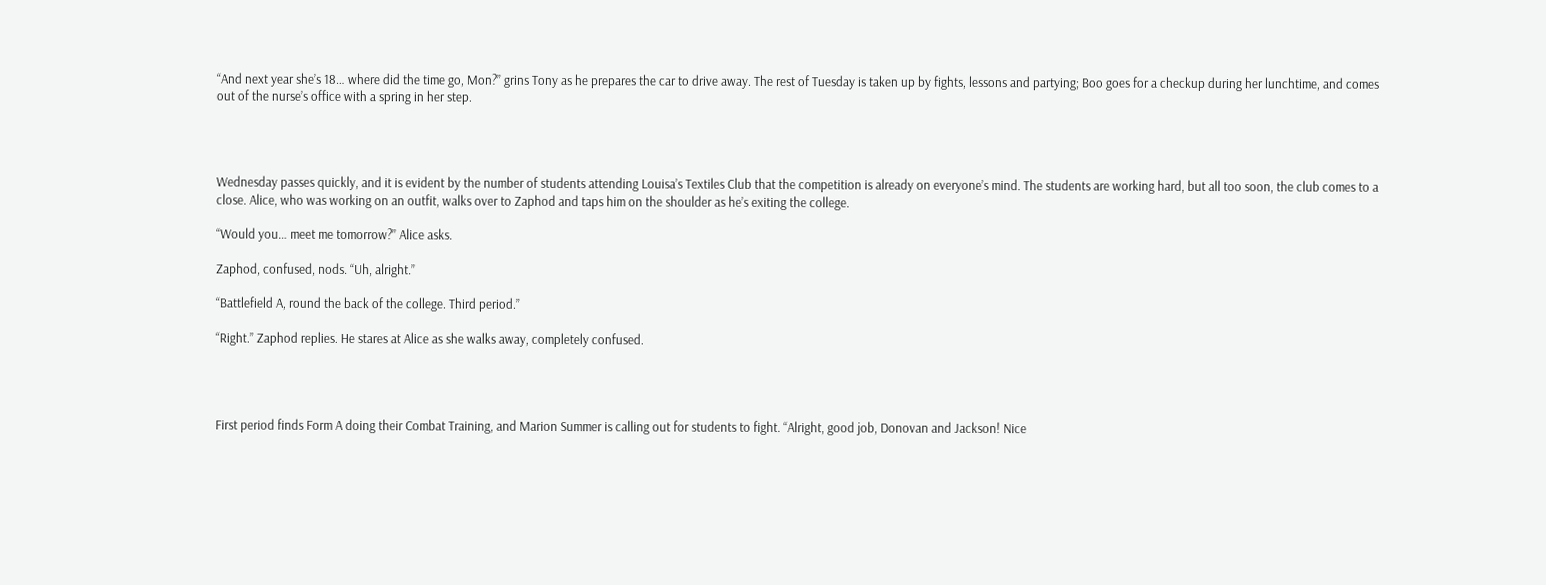“And next year she’s 18… where did the time go, Mon?” grins Tony as he prepares the car to drive away. The rest of Tuesday is taken up by fights, lessons and partying; Boo goes for a checkup during her lunchtime, and comes out of the nurse’s office with a spring in her step.




Wednesday passes quickly, and it is evident by the number of students attending Louisa’s Textiles Club that the competition is already on everyone’s mind. The students are working hard, but all too soon, the club comes to a close. Alice, who was working on an outfit, walks over to Zaphod and taps him on the shoulder as he’s exiting the college.

“Would you… meet me tomorrow?” Alice asks.

Zaphod, confused, nods. “Uh, alright.”

“Battlefield A, round the back of the college. Third period.”

“Right.” Zaphod replies. He stares at Alice as she walks away, completely confused.




First period finds Form A doing their Combat Training, and Marion Summer is calling out for students to fight. “Alright, good job, Donovan and Jackson! Nice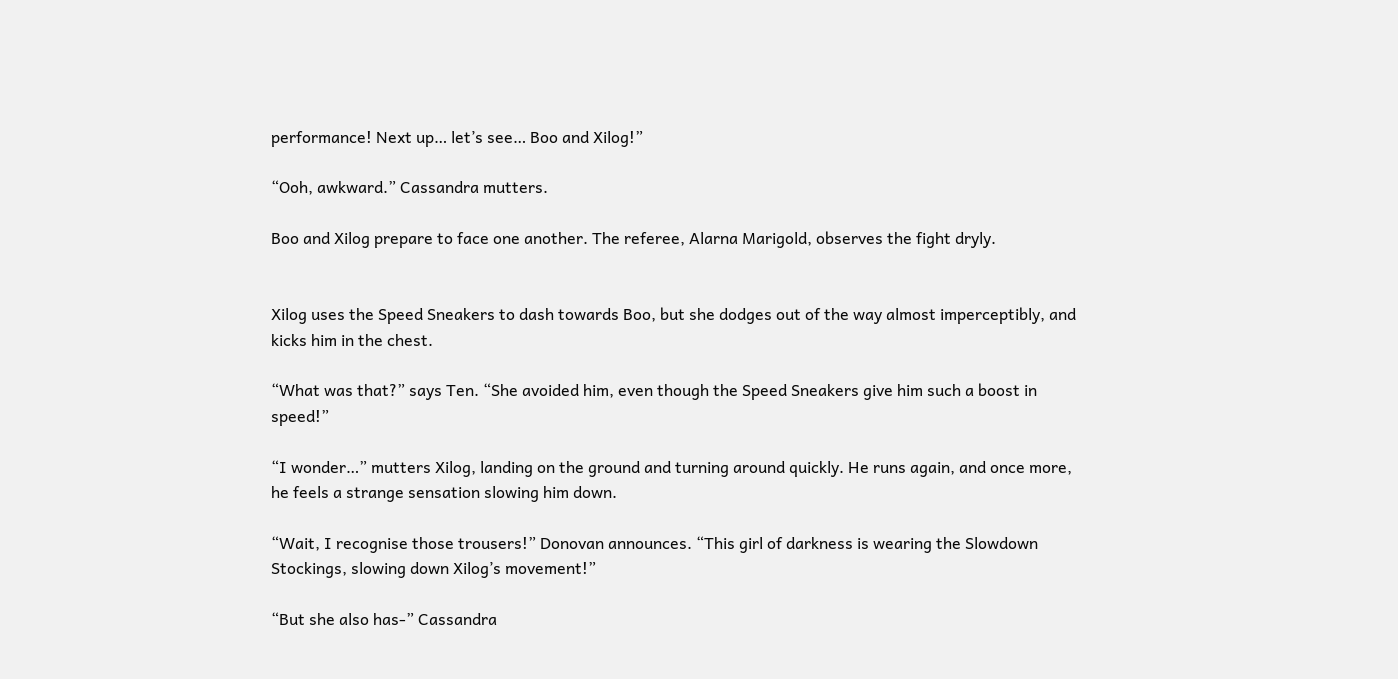performance! Next up… let’s see… Boo and Xilog!”

“Ooh, awkward.” Cassandra mutters.

Boo and Xilog prepare to face one another. The referee, Alarna Marigold, observes the fight dryly.


Xilog uses the Speed Sneakers to dash towards Boo, but she dodges out of the way almost imperceptibly, and kicks him in the chest.

“What was that?” says Ten. “She avoided him, even though the Speed Sneakers give him such a boost in speed!”

“I wonder…” mutters Xilog, landing on the ground and turning around quickly. He runs again, and once more, he feels a strange sensation slowing him down.

“Wait, I recognise those trousers!” Donovan announces. “This girl of darkness is wearing the Slowdown Stockings, slowing down Xilog’s movement!”

“But she also has-” Cassandra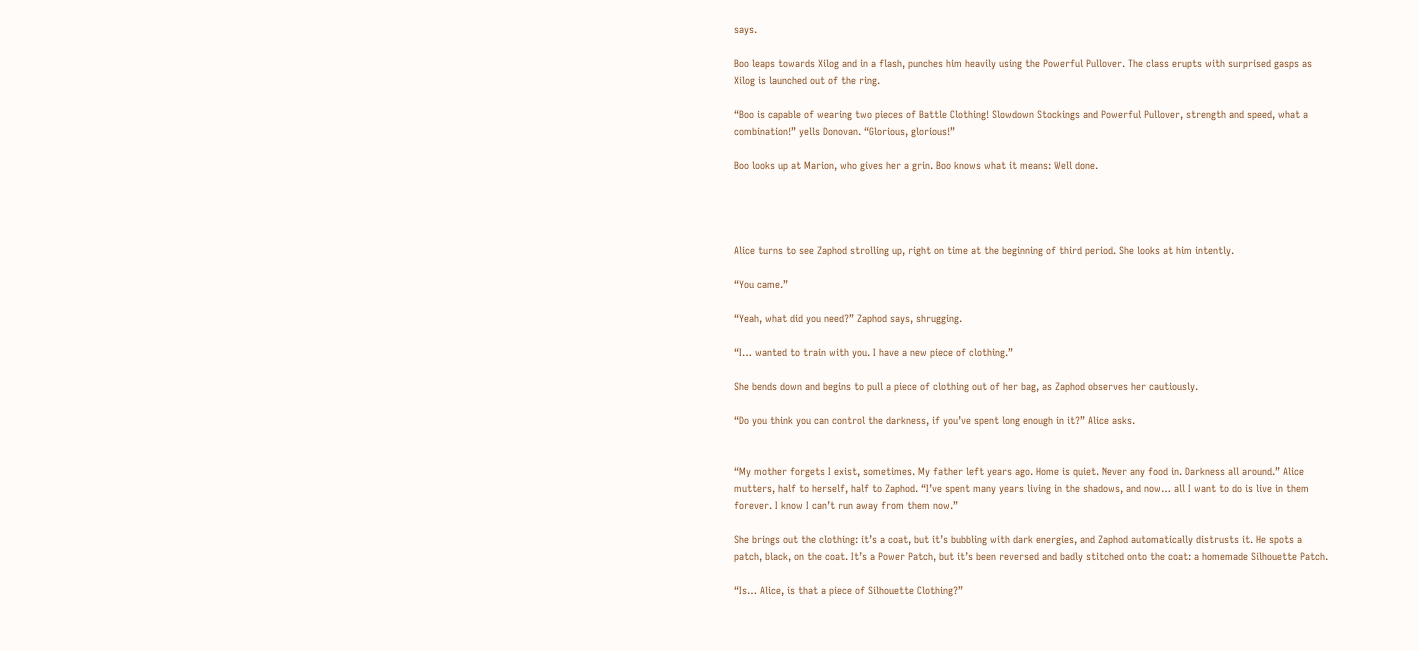says.

Boo leaps towards Xilog and in a flash, punches him heavily using the Powerful Pullover. The class erupts with surprised gasps as Xilog is launched out of the ring.

“Boo is capable of wearing two pieces of Battle Clothing! Slowdown Stockings and Powerful Pullover, strength and speed, what a combination!” yells Donovan. “Glorious, glorious!”

Boo looks up at Marion, who gives her a grin. Boo knows what it means: Well done.




Alice turns to see Zaphod strolling up, right on time at the beginning of third period. She looks at him intently.

“You came.”

“Yeah, what did you need?” Zaphod says, shrugging.

“I… wanted to train with you. I have a new piece of clothing.”

She bends down and begins to pull a piece of clothing out of her bag, as Zaphod observes her cautiously.

“Do you think you can control the darkness, if you’ve spent long enough in it?” Alice asks.


“My mother forgets I exist, sometimes. My father left years ago. Home is quiet. Never any food in. Darkness all around.” Alice mutters, half to herself, half to Zaphod. “I’ve spent many years living in the shadows, and now… all I want to do is live in them forever. I know I can’t run away from them now.”

She brings out the clothing: it’s a coat, but it’s bubbling with dark energies, and Zaphod automatically distrusts it. He spots a patch, black, on the coat. It’s a Power Patch, but it’s been reversed and badly stitched onto the coat: a homemade Silhouette Patch.

“Is… Alice, is that a piece of Silhouette Clothing?”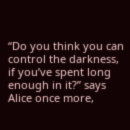“Do you think you can control the darkness, if you’ve spent long enough in it?” says Alice once more,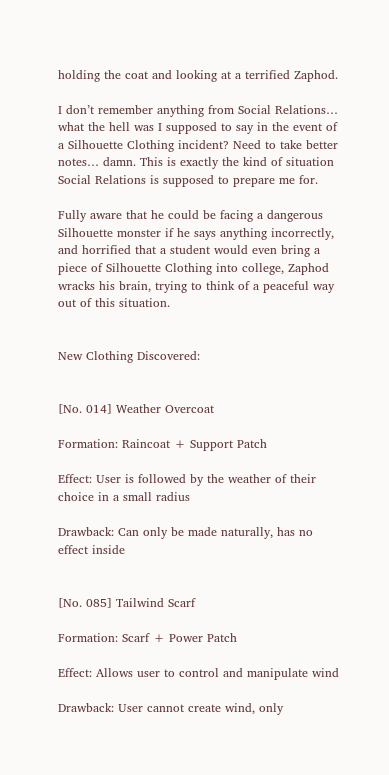holding the coat and looking at a terrified Zaphod.

I don’t remember anything from Social Relations… what the hell was I supposed to say in the event of a Silhouette Clothing incident? Need to take better notes… damn. This is exactly the kind of situation Social Relations is supposed to prepare me for.

Fully aware that he could be facing a dangerous Silhouette monster if he says anything incorrectly, and horrified that a student would even bring a piece of Silhouette Clothing into college, Zaphod wracks his brain, trying to think of a peaceful way out of this situation.


New Clothing Discovered:


[No. 014] Weather Overcoat

Formation: Raincoat + Support Patch

Effect: User is followed by the weather of their choice in a small radius

Drawback: Can only be made naturally, has no effect inside


[No. 085] Tailwind Scarf

Formation: Scarf + Power Patch

Effect: Allows user to control and manipulate wind

Drawback: User cannot create wind, only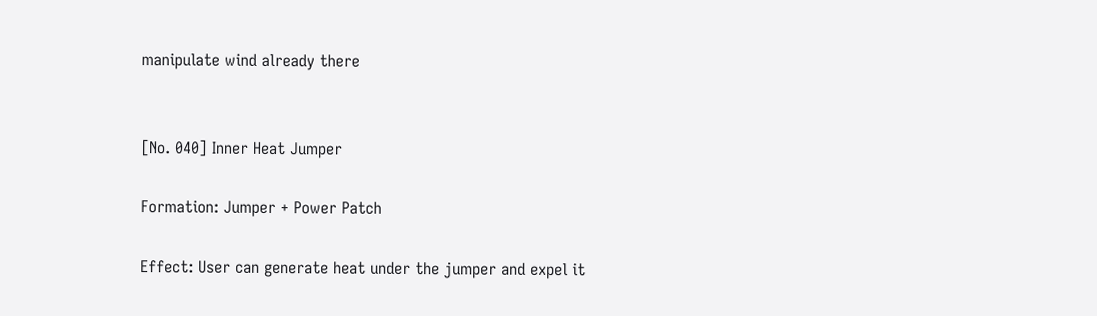manipulate wind already there


[No. 040] Inner Heat Jumper

Formation: Jumper + Power Patch

Effect: User can generate heat under the jumper and expel it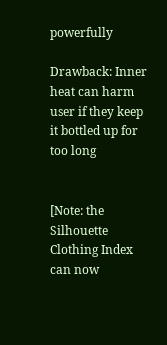powerfully

Drawback: Inner heat can harm user if they keep it bottled up for too long


[Note: the Silhouette Clothing Index can now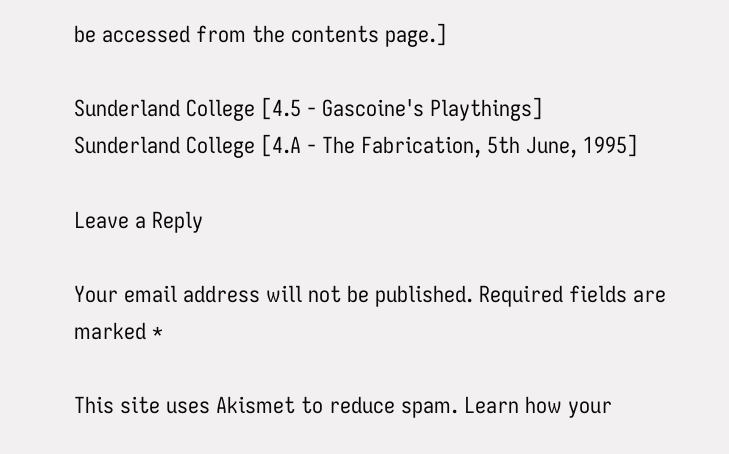be accessed from the contents page.]

Sunderland College [4.5 - Gascoine's Playthings]
Sunderland College [4.A - The Fabrication, 5th June, 1995]

Leave a Reply

Your email address will not be published. Required fields are marked *

This site uses Akismet to reduce spam. Learn how your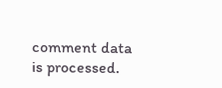comment data is processed.